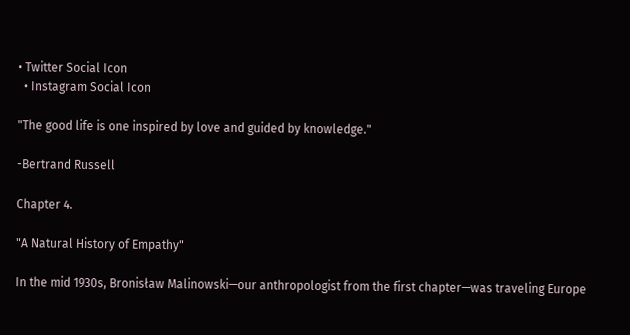• Twitter Social Icon
  • Instagram Social Icon

"The good life is one inspired by love and guided by knowledge."

-Bertrand Russell

Chapter 4.

"A Natural History of Empathy"

In the mid 1930s, Bronisław Malinowski—our anthropologist from the first chapter—was traveling Europe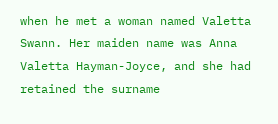when he met a woman named Valetta Swann. Her maiden name was Anna Valetta Hayman-Joyce, and she had retained the surname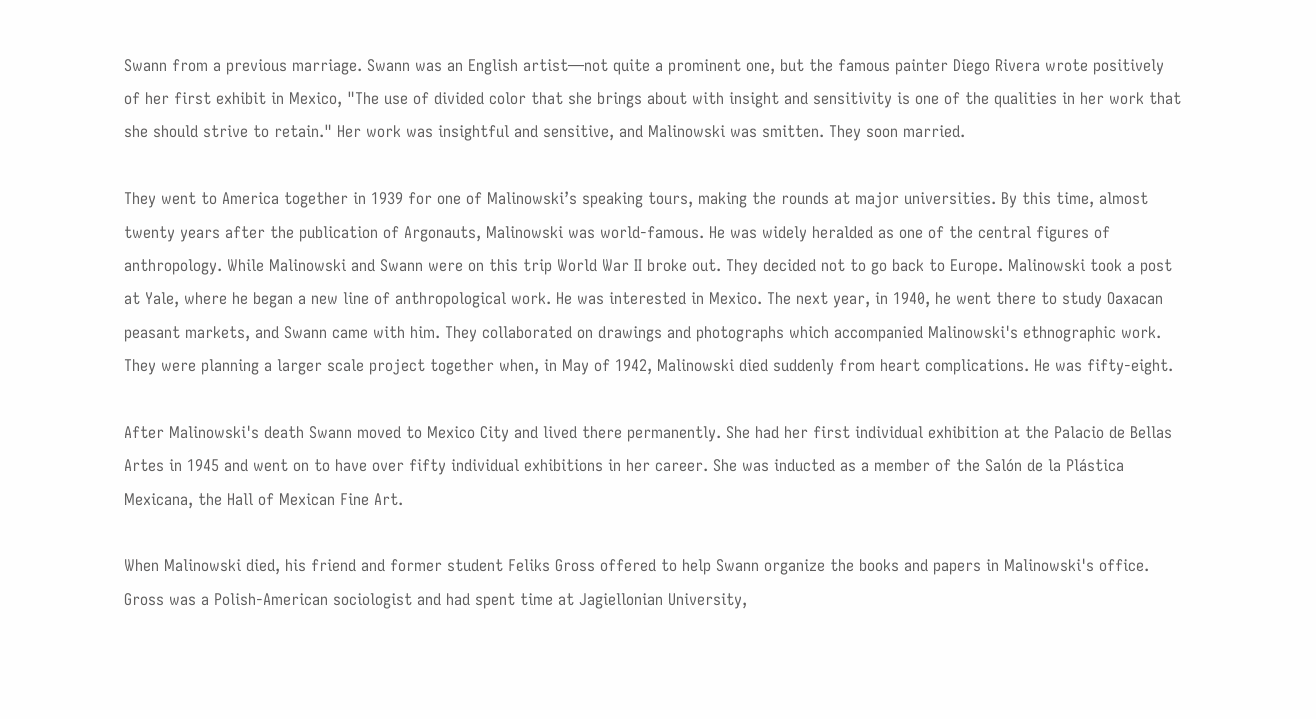Swann from a previous marriage. Swann was an English artist—not quite a prominent one, but the famous painter Diego Rivera wrote positively of her first exhibit in Mexico, "The use of divided color that she brings about with insight and sensitivity is one of the qualities in her work that she should strive to retain." Her work was insightful and sensitive, and Malinowski was smitten. They soon married.

They went to America together in 1939 for one of Malinowski’s speaking tours, making the rounds at major universities. By this time, almost twenty years after the publication of Argonauts, Malinowski was world-famous. He was widely heralded as one of the central figures of anthropology. While Malinowski and Swann were on this trip World War II broke out. They decided not to go back to Europe. Malinowski took a post at Yale, where he began a new line of anthropological work. He was interested in Mexico. The next year, in 1940, he went there to study Oaxacan peasant markets, and Swann came with him. They collaborated on drawings and photographs which accompanied Malinowski's ethnographic work. They were planning a larger scale project together when, in May of 1942, Malinowski died suddenly from heart complications. He was fifty-eight.

After Malinowski's death Swann moved to Mexico City and lived there permanently. She had her first individual exhibition at the Palacio de Bellas Artes in 1945 and went on to have over fifty individual exhibitions in her career. She was inducted as a member of the Salón de la Plástica Mexicana, the Hall of Mexican Fine Art.

When Malinowski died, his friend and former student Feliks Gross offered to help Swann organize the books and papers in Malinowski's office. Gross was a Polish-American sociologist and had spent time at Jagiellonian University,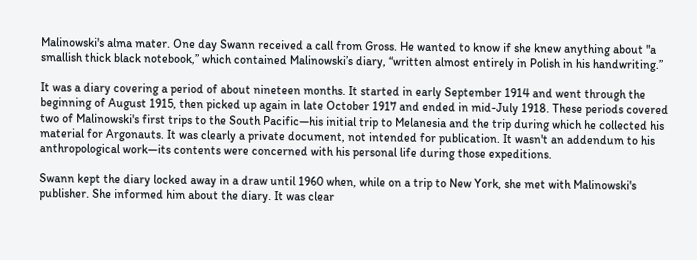Malinowski's alma mater. One day Swann received a call from Gross. He wanted to know if she knew anything about "a smallish thick black notebook,” which contained Malinowski’s diary, “written almost entirely in Polish in his handwriting.”

It was a diary covering a period of about nineteen months. It started in early September 1914 and went through the beginning of August 1915, then picked up again in late October 1917 and ended in mid-July 1918. These periods covered two of Malinowski's first trips to the South Pacific—his initial trip to Melanesia and the trip during which he collected his material for Argonauts. It was clearly a private document, not intended for publication. It wasn't an addendum to his anthropological work—its contents were concerned with his personal life during those expeditions.

Swann kept the diary locked away in a draw until 1960 when, while on a trip to New York, she met with Malinowski's publisher. She informed him about the diary. It was clear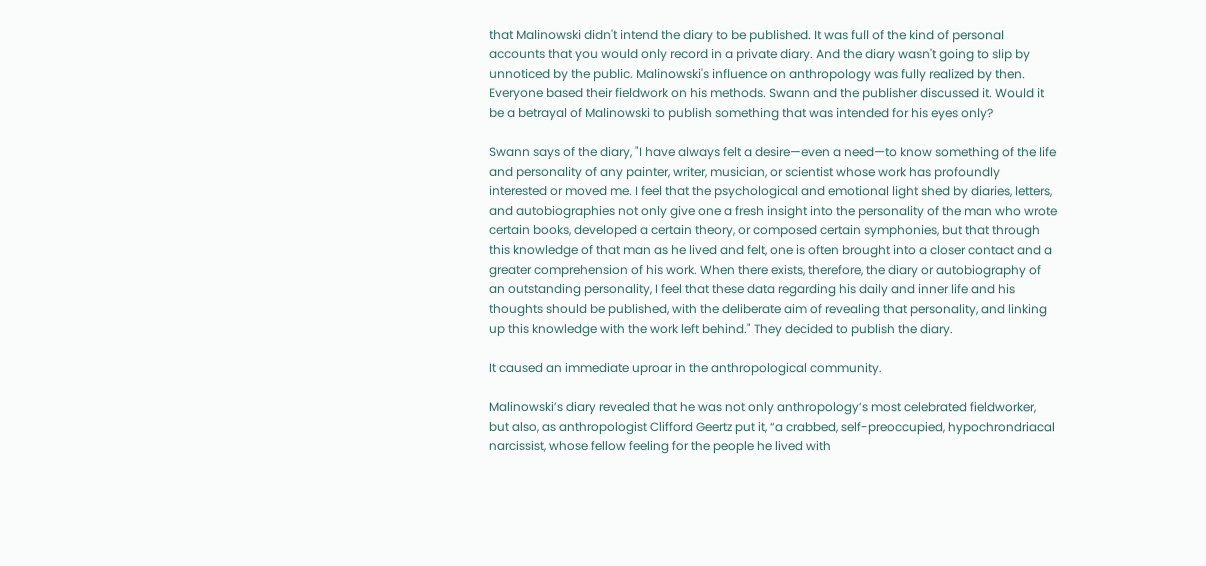that Malinowski didn't intend the diary to be published. It was full of the kind of personal accounts that you would only record in a private diary. And the diary wasn't going to slip by unnoticed by the public. Malinowski's influence on anthropology was fully realized by then. Everyone based their fieldwork on his methods. Swann and the publisher discussed it. Would it be a betrayal of Malinowski to publish something that was intended for his eyes only?

Swann says of the diary, "I have always felt a desire—even a need—to know something of the life and personality of any painter, writer, musician, or scientist whose work has profoundly interested or moved me. I feel that the psychological and emotional light shed by diaries, letters, and autobiographies not only give one a fresh insight into the personality of the man who wrote certain books, developed a certain theory, or composed certain symphonies, but that through this knowledge of that man as he lived and felt, one is often brought into a closer contact and a greater comprehension of his work. When there exists, therefore, the diary or autobiography of an outstanding personality, I feel that these data regarding his daily and inner life and his thoughts should be published, with the deliberate aim of revealing that personality, and linking up this knowledge with the work left behind." They decided to publish the diary.

It caused an immediate uproar in the anthropological community.

Malinowski’s diary revealed that he was not only anthropology’s most celebrated fieldworker, but also, as anthropologist Clifford Geertz put it, “a crabbed, self-preoccupied, hypochrondriacal narcissist, whose fellow feeling for the people he lived with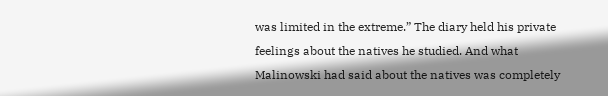was limited in the extreme.” The diary held his private feelings about the natives he studied. And what Malinowski had said about the natives was completely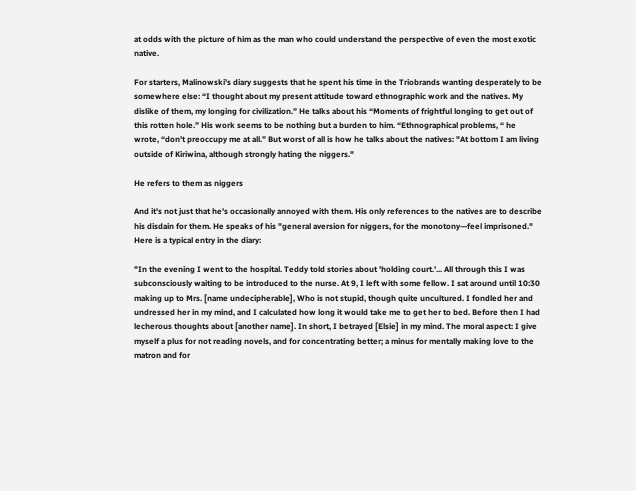at odds with the picture of him as the man who could understand the perspective of even the most exotic native.

For starters, Malinowski's diary suggests that he spent his time in the Triobrands wanting desperately to be somewhere else: “I thought about my present attitude toward ethnographic work and the natives. My dislike of them, my longing for civilization.” He talks about his “Moments of frightful longing to get out of this rotten hole.” His work seems to be nothing but a burden to him. “Ethnographical problems, “ he wrote, “don't preoccupy me at all.” But worst of all is how he talks about the natives: "At bottom I am living outside of Kiriwina, although strongly hating the niggers."

He refers to them as niggers

And it's not just that he's occasionally annoyed with them. His only references to the natives are to describe his disdain for them. He speaks of his "general aversion for niggers, for the monotony—feel imprisoned." Here is a typical entry in the diary:

"In the evening I went to the hospital. Teddy told stories about 'holding court.'... All through this I was subconsciously waiting to be introduced to the nurse. At 9, I left with some fellow. I sat around until 10:30 making up to Mrs. [name undecipherable], Who is not stupid, though quite uncultured. I fondled her and undressed her in my mind, and I calculated how long it would take me to get her to bed. Before then I had lecherous thoughts about [another name]. In short, I betrayed [Elsie] in my mind. The moral aspect: I give myself a plus for not reading novels, and for concentrating better; a minus for mentally making love to the matron and for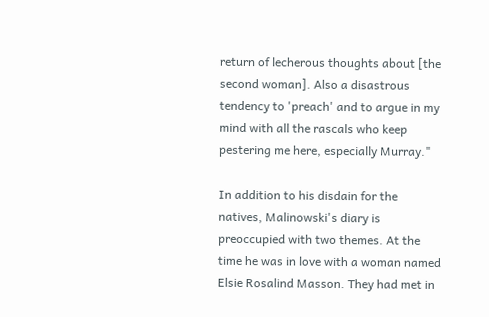return of lecherous thoughts about [the second woman]. Also a disastrous tendency to 'preach' and to argue in my mind with all the rascals who keep pestering me here, especially Murray."

In addition to his disdain for the natives, Malinowski's diary is preoccupied with two themes. At the time he was in love with a woman named Elsie Rosalind Masson. They had met in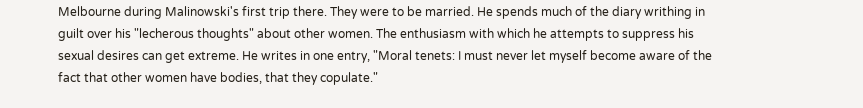Melbourne during Malinowski's first trip there. They were to be married. He spends much of the diary writhing in guilt over his "lecherous thoughts" about other women. The enthusiasm with which he attempts to suppress his sexual desires can get extreme. He writes in one entry, "Moral tenets: I must never let myself become aware of the fact that other women have bodies, that they copulate."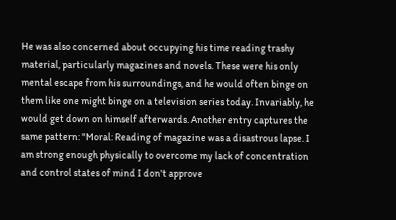He was also concerned about occupying his time reading trashy material, particularly magazines and novels. These were his only mental escape from his surroundings, and he would often binge on them like one might binge on a television series today. Invariably, he would get down on himself afterwards. Another entry captures the same pattern: "Moral: Reading of magazine was a disastrous lapse. I am strong enough physically to overcome my lack of concentration and control states of mind I don't approve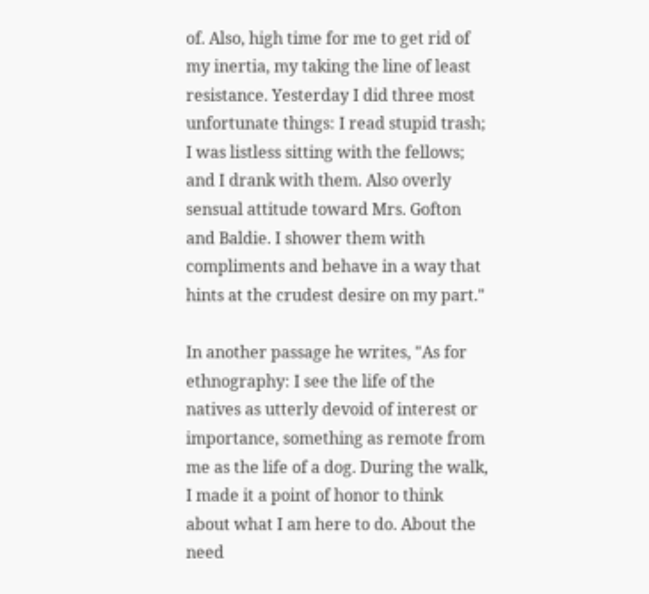of. Also, high time for me to get rid of my inertia, my taking the line of least resistance. Yesterday I did three most unfortunate things: I read stupid trash; I was listless sitting with the fellows; and I drank with them. Also overly sensual attitude toward Mrs. Gofton and Baldie. I shower them with compliments and behave in a way that hints at the crudest desire on my part."

In another passage he writes, "As for ethnography: I see the life of the natives as utterly devoid of interest or importance, something as remote from me as the life of a dog. During the walk, I made it a point of honor to think about what I am here to do. About the need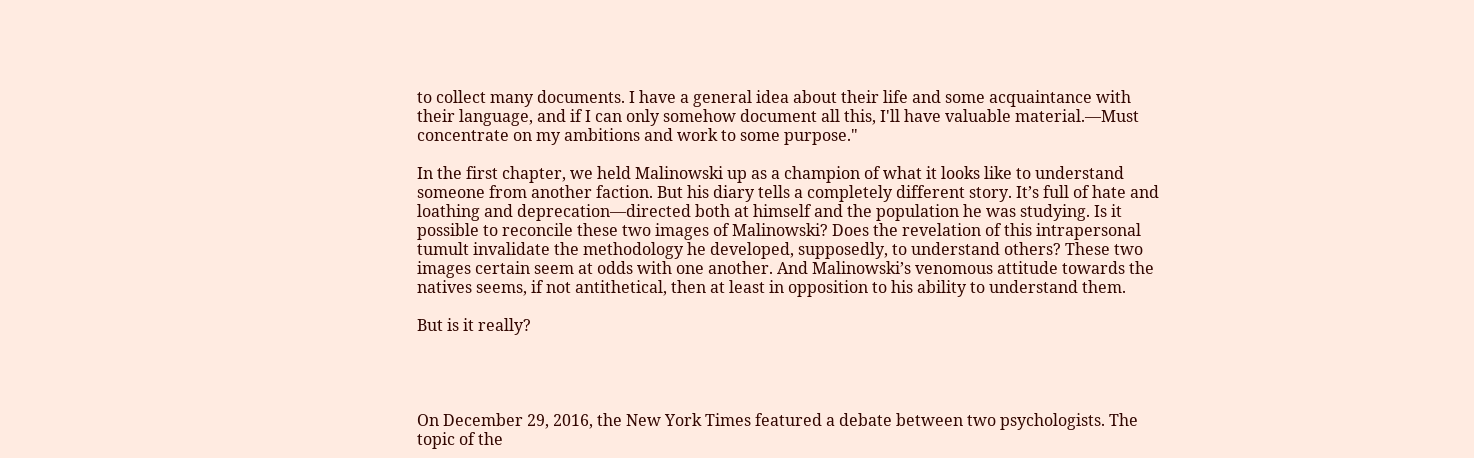to collect many documents. I have a general idea about their life and some acquaintance with their language, and if I can only somehow document all this, I'll have valuable material.—Must concentrate on my ambitions and work to some purpose."

In the first chapter, we held Malinowski up as a champion of what it looks like to understand someone from another faction. But his diary tells a completely different story. It’s full of hate and loathing and deprecation—directed both at himself and the population he was studying. Is it possible to reconcile these two images of Malinowski? Does the revelation of this intrapersonal tumult invalidate the methodology he developed, supposedly, to understand others? These two images certain seem at odds with one another. And Malinowski’s venomous attitude towards the natives seems, if not antithetical, then at least in opposition to his ability to understand them.

But is it really?




On December 29, 2016, the New York Times featured a debate between two psychologists. The topic of the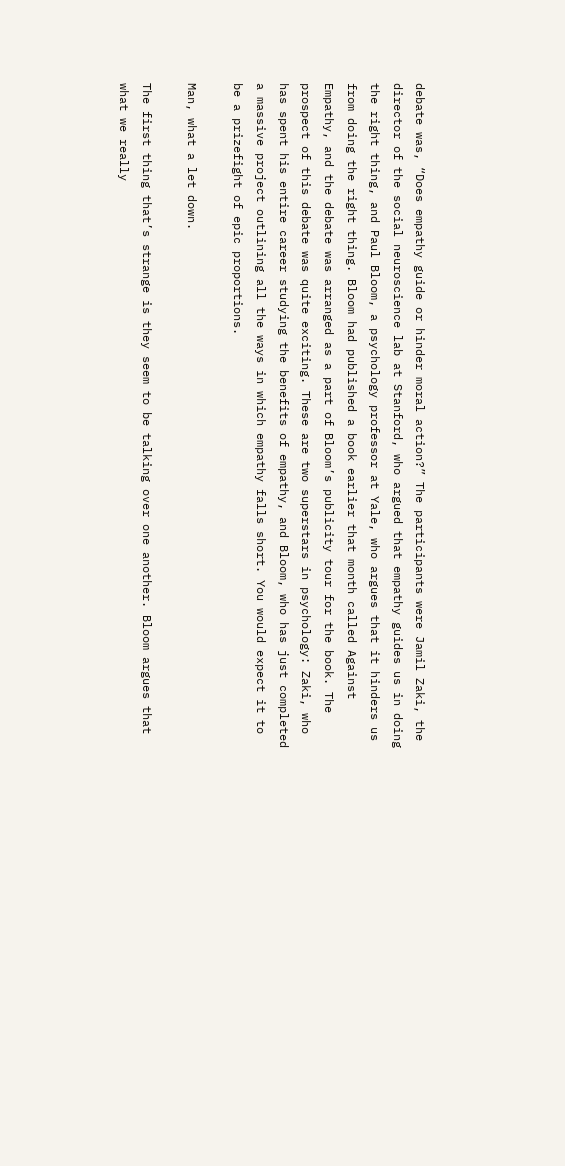debate was, “Does empathy guide or hinder moral action?” The participants were Jamil Zaki, the director of the social neuroscience lab at Stanford, who argued that empathy guides us in doing the right thing, and Paul Bloom, a psychology professor at Yale, who argues that it hinders us from doing the right thing. Bloom had published a book earlier that month called Against Empathy, and the debate was arranged as a part of Bloom’s publicity tour for the book. The prospect of this debate was quite exciting. These are two superstars in psychology: Zaki, who has spent his entire career studying the benefits of empathy, and Bloom, who has just completed a massive project outlining all the ways in which empathy falls short. You would expect it to be a prizefight of epic proportions.

Man, what a let down.

The first thing that’s strange is they seem to be talking over one another. Bloom argues that what we really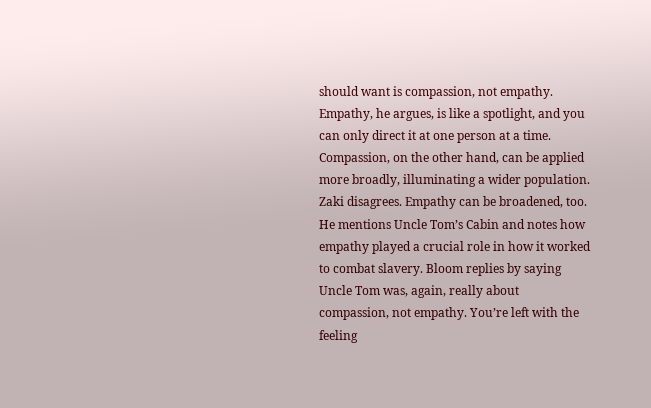should want is compassion, not empathy. Empathy, he argues, is like a spotlight, and you can only direct it at one person at a time. Compassion, on the other hand, can be applied more broadly, illuminating a wider population. Zaki disagrees. Empathy can be broadened, too. He mentions Uncle Tom’s Cabin and notes how empathy played a crucial role in how it worked to combat slavery. Bloom replies by saying Uncle Tom was, again, really about compassion, not empathy. You’re left with the feeling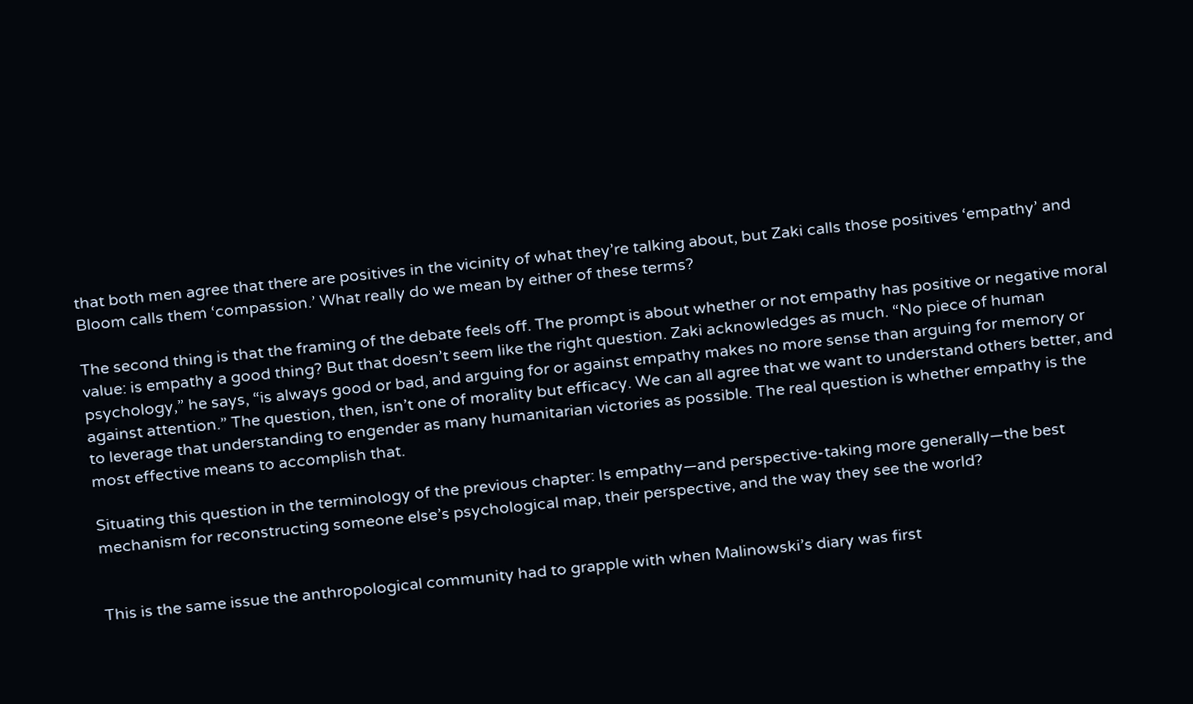that both men agree that there are positives in the vicinity of what they’re talking about, but Zaki calls those positives ‘empathy’ and Bloom calls them ‘compassion.’ What really do we mean by either of these terms?

The second thing is that the framing of the debate feels off. The prompt is about whether or not empathy has positive or negative moral value: is empathy a good thing? But that doesn’t seem like the right question. Zaki acknowledges as much. “No piece of human psychology,” he says, “is always good or bad, and arguing for or against empathy makes no more sense than arguing for memory or against attention.” The question, then, isn’t one of morality but efficacy. We can all agree that we want to understand others better, and to leverage that understanding to engender as many humanitarian victories as possible. The real question is whether empathy is the most effective means to accomplish that.

Situating this question in the terminology of the previous chapter: Is empathy—and perspective-taking more generally—the best mechanism for reconstructing someone else’s psychological map, their perspective, and the way they see the world?


This is the same issue the anthropological community had to grapple with when Malinowski’s diary was first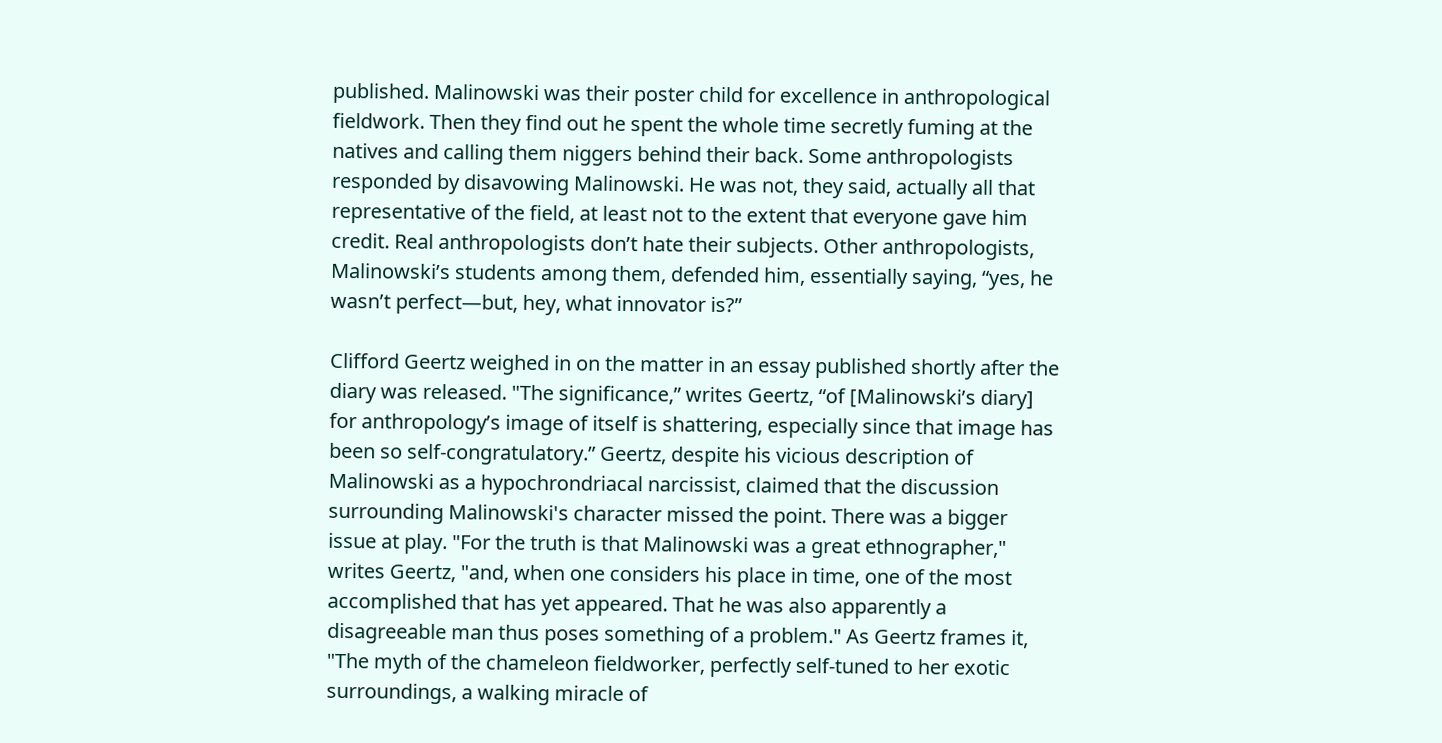published. Malinowski was their poster child for excellence in anthropological fieldwork. Then they find out he spent the whole time secretly fuming at the natives and calling them niggers behind their back. Some anthropologists responded by disavowing Malinowski. He was not, they said, actually all that representative of the field, at least not to the extent that everyone gave him credit. Real anthropologists don’t hate their subjects. Other anthropologists, Malinowski’s students among them, defended him, essentially saying, “yes, he wasn’t perfect—but, hey, what innovator is?”

Clifford Geertz weighed in on the matter in an essay published shortly after the diary was released. "The significance,” writes Geertz, “of [Malinowski’s diary] for anthropology’s image of itself is shattering, especially since that image has been so self-congratulatory.” Geertz, despite his vicious description of Malinowski as a hypochrondriacal narcissist, claimed that the discussion surrounding Malinowski's character missed the point. There was a bigger issue at play. "For the truth is that Malinowski was a great ethnographer," writes Geertz, "and, when one considers his place in time, one of the most accomplished that has yet appeared. That he was also apparently a disagreeable man thus poses something of a problem." As Geertz frames it, "The myth of the chameleon fieldworker, perfectly self-tuned to her exotic surroundings, a walking miracle of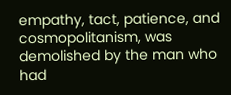empathy, tact, patience, and cosmopolitanism, was demolished by the man who had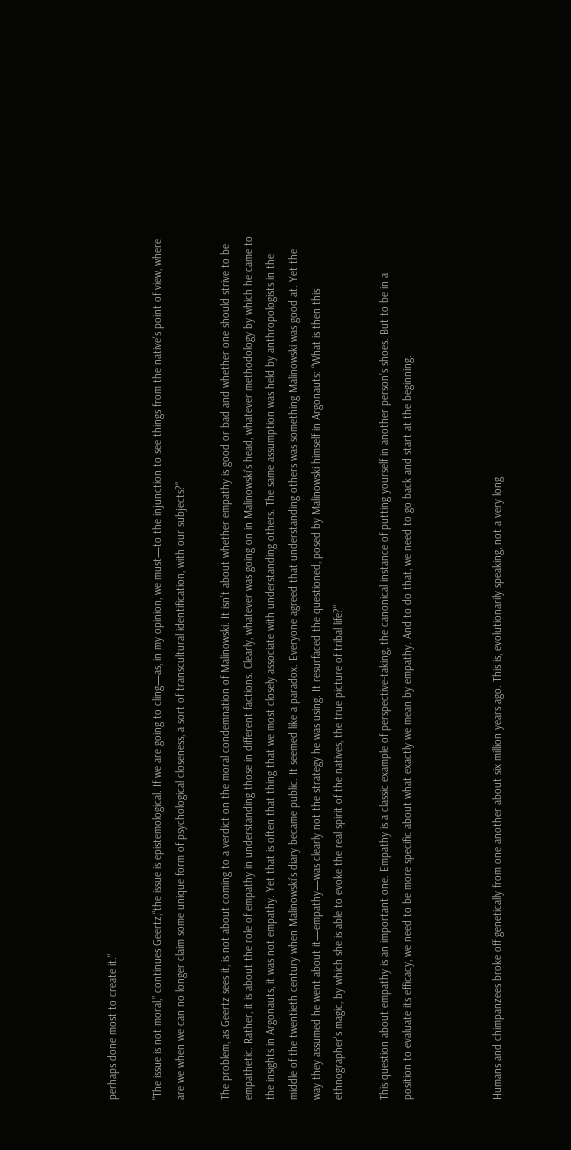perhaps done most to create it."

"The issue is not moral,” continues Geertz,“the issue is epistemological. If we are going to cling—as, in my opinion, we must—to the injunction to see things from the native's point of view, where are we when we can no longer claim some unique form of psychological closeness, a sort of transcultural identification, with our subjects?"

The problem, as Geertz sees it, is not about coming to a verdict on the moral condemnation of Malinowski. It isn’t about whether empathy is good or bad and whether one should strive to be empathetic. Rather, it is about the role of empathy in understanding those in different factions. Clearly, whatever was going on in Malinowski’s head, whatever methodology by which he came to the insights in Argonauts, it was not empathy. Yet that is often that thing that we most closely associate with understanding others. The same assumption was held by anthropologists in the middle of the twentieth century when Malinowski’s diary became public. It seemed like a paradox. Everyone agreed that understanding others was something Malinowski was good at. Yet the way they assumed he went about it—empathy—was clearly not the strategy he was using. It resurfaced the questioned, posed by Malinowski himself in Argonauts: “What is then this ethnographer's magic, by which she is able to evoke the real spirit of the natives, the true picture of tribal life?"

This question about empathy is an important one. Empathy is a classic example of perspective-taking, the canonical instance of putting yourself in another person’s shoes. But to be in a position to evaluate its efficacy, we need to be more specific about what exactly we mean by empathy. And to do that, we need to go back and start at the beginning.



Humans and chimpanzees broke off genetically from one another about six million years ago. This is, evolutionarily speaking, not a very long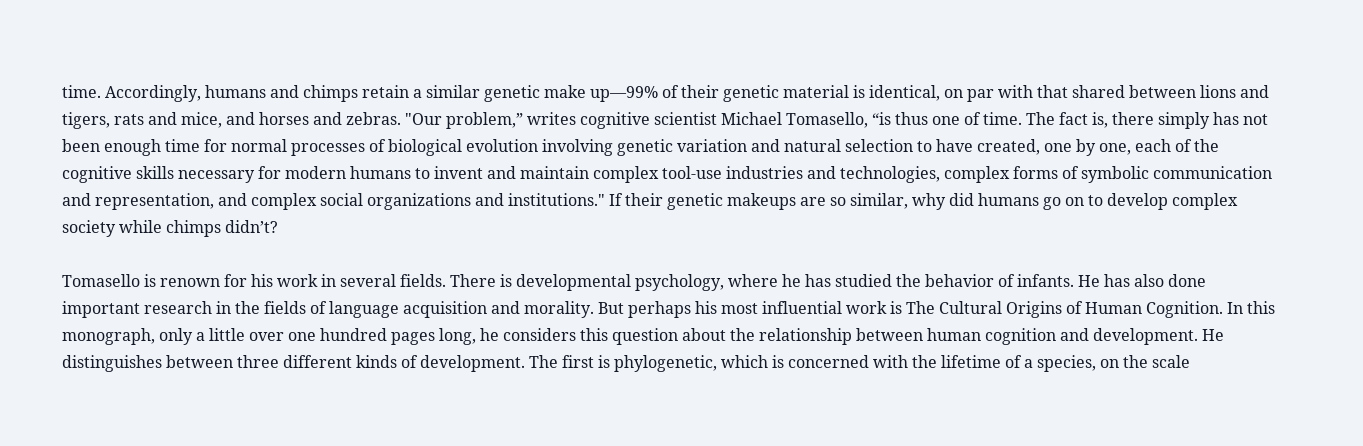time. Accordingly, humans and chimps retain a similar genetic make up—99% of their genetic material is identical, on par with that shared between lions and tigers, rats and mice, and horses and zebras. "Our problem,” writes cognitive scientist Michael Tomasello, “is thus one of time. The fact is, there simply has not been enough time for normal processes of biological evolution involving genetic variation and natural selection to have created, one by one, each of the cognitive skills necessary for modern humans to invent and maintain complex tool-use industries and technologies, complex forms of symbolic communication and representation, and complex social organizations and institutions." If their genetic makeups are so similar, why did humans go on to develop complex society while chimps didn’t?

Tomasello is renown for his work in several fields. There is developmental psychology, where he has studied the behavior of infants. He has also done important research in the fields of language acquisition and morality. But perhaps his most influential work is The Cultural Origins of Human Cognition. In this monograph, only a little over one hundred pages long, he considers this question about the relationship between human cognition and development. He distinguishes between three different kinds of development. The first is phylogenetic, which is concerned with the lifetime of a species, on the scale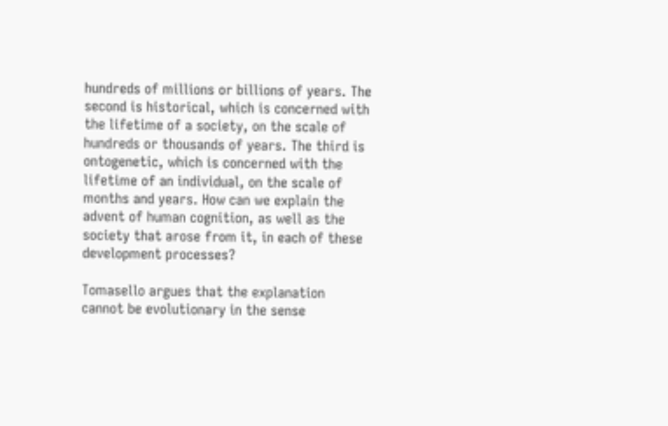hundreds of millions or billions of years. The second is historical, which is concerned with the lifetime of a society, on the scale of hundreds or thousands of years. The third is ontogenetic, which is concerned with the lifetime of an individual, on the scale of months and years. How can we explain the advent of human cognition, as well as the society that arose from it, in each of these development processes?

Tomasello argues that the explanation cannot be evolutionary in the sense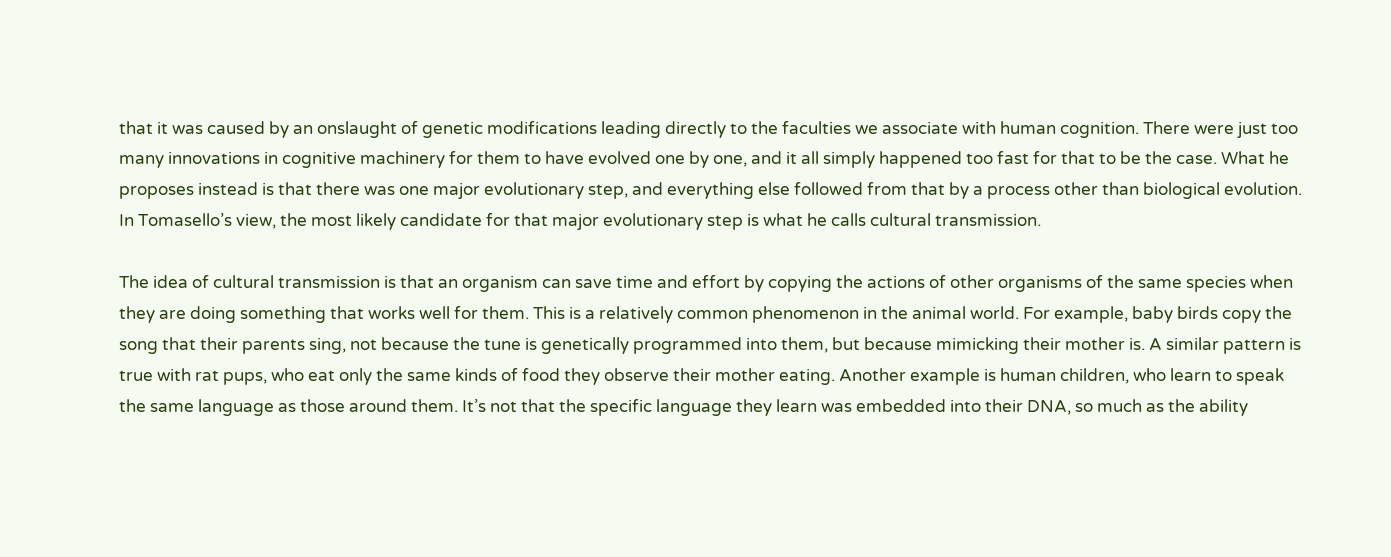that it was caused by an onslaught of genetic modifications leading directly to the faculties we associate with human cognition. There were just too many innovations in cognitive machinery for them to have evolved one by one, and it all simply happened too fast for that to be the case. What he proposes instead is that there was one major evolutionary step, and everything else followed from that by a process other than biological evolution. In Tomasello’s view, the most likely candidate for that major evolutionary step is what he calls cultural transmission.

The idea of cultural transmission is that an organism can save time and effort by copying the actions of other organisms of the same species when they are doing something that works well for them. This is a relatively common phenomenon in the animal world. For example, baby birds copy the song that their parents sing, not because the tune is genetically programmed into them, but because mimicking their mother is. A similar pattern is true with rat pups, who eat only the same kinds of food they observe their mother eating. Another example is human children, who learn to speak the same language as those around them. It’s not that the specific language they learn was embedded into their DNA, so much as the ability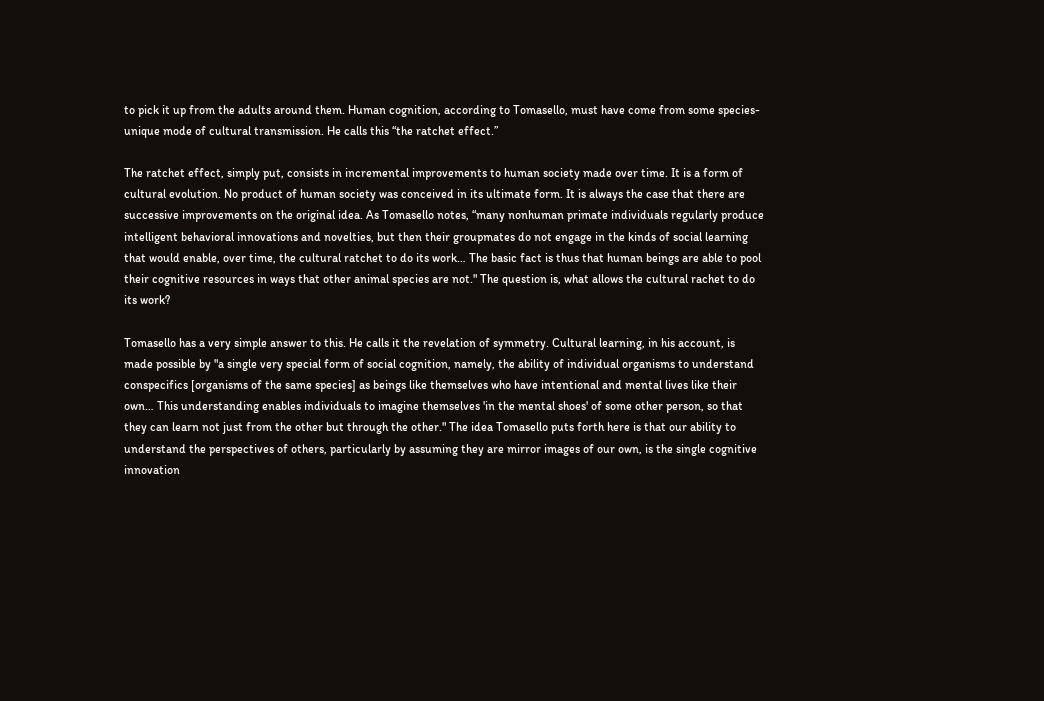to pick it up from the adults around them. Human cognition, according to Tomasello, must have come from some species-unique mode of cultural transmission. He calls this “the ratchet effect.”

The ratchet effect, simply put, consists in incremental improvements to human society made over time. It is a form of cultural evolution. No product of human society was conceived in its ultimate form. It is always the case that there are successive improvements on the original idea. As Tomasello notes, “many nonhuman primate individuals regularly produce intelligent behavioral innovations and novelties, but then their groupmates do not engage in the kinds of social learning that would enable, over time, the cultural ratchet to do its work… The basic fact is thus that human beings are able to pool their cognitive resources in ways that other animal species are not." The question is, what allows the cultural rachet to do its work?

Tomasello has a very simple answer to this. He calls it the revelation of symmetry. Cultural learning, in his account, is made possible by "a single very special form of social cognition, namely, the ability of individual organisms to understand conspecifics [organisms of the same species] as beings like themselves who have intentional and mental lives like their own… This understanding enables individuals to imagine themselves 'in the mental shoes' of some other person, so that they can learn not just from the other but through the other." The idea Tomasello puts forth here is that our ability to understand the perspectives of others, particularly by assuming they are mirror images of our own, is the single cognitive innovation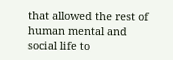that allowed the rest of human mental and social life to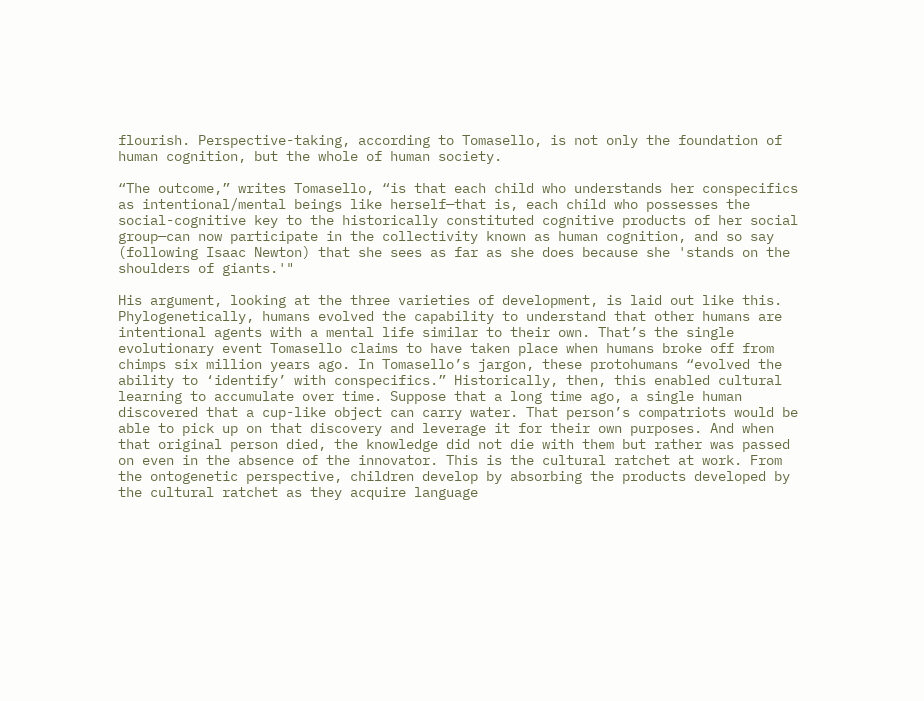flourish. Perspective-taking, according to Tomasello, is not only the foundation of human cognition, but the whole of human society.

“The outcome,” writes Tomasello, “is that each child who understands her conspecifics as intentional/mental beings like herself—that is, each child who possesses the social-cognitive key to the historically constituted cognitive products of her social group—can now participate in the collectivity known as human cognition, and so say (following Isaac Newton) that she sees as far as she does because she 'stands on the shoulders of giants.'"

His argument, looking at the three varieties of development, is laid out like this. Phylogenetically, humans evolved the capability to understand that other humans are intentional agents with a mental life similar to their own. That’s the single evolutionary event Tomasello claims to have taken place when humans broke off from chimps six million years ago. In Tomasello’s jargon, these protohumans “evolved the ability to ‘identify’ with conspecifics.” Historically, then, this enabled cultural learning to accumulate over time. Suppose that a long time ago, a single human discovered that a cup-like object can carry water. That person’s compatriots would be able to pick up on that discovery and leverage it for their own purposes. And when that original person died, the knowledge did not die with them but rather was passed on even in the absence of the innovator. This is the cultural ratchet at work. From the ontogenetic perspective, children develop by absorbing the products developed by the cultural ratchet as they acquire language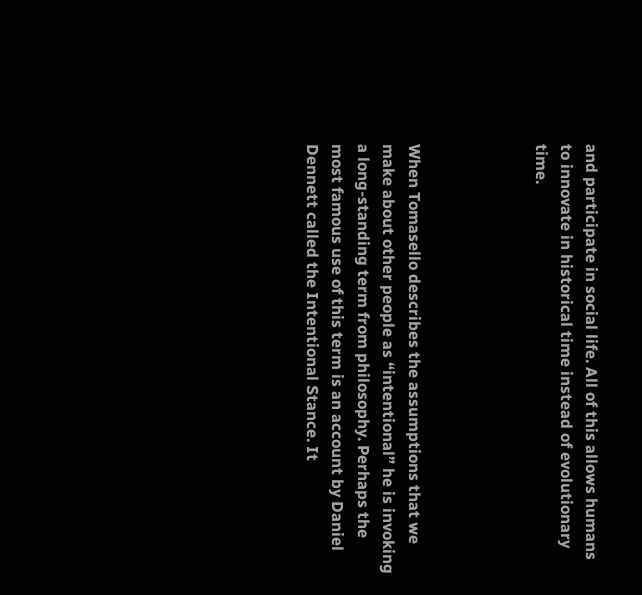and participate in social life. All of this allows humans to innovate in historical time instead of evolutionary time.




When Tomasello describes the assumptions that we make about other people as “intentional” he is invoking a long-standing term from philosophy. Perhaps the most famous use of this term is an account by Daniel Dennett called the Intentional Stance. It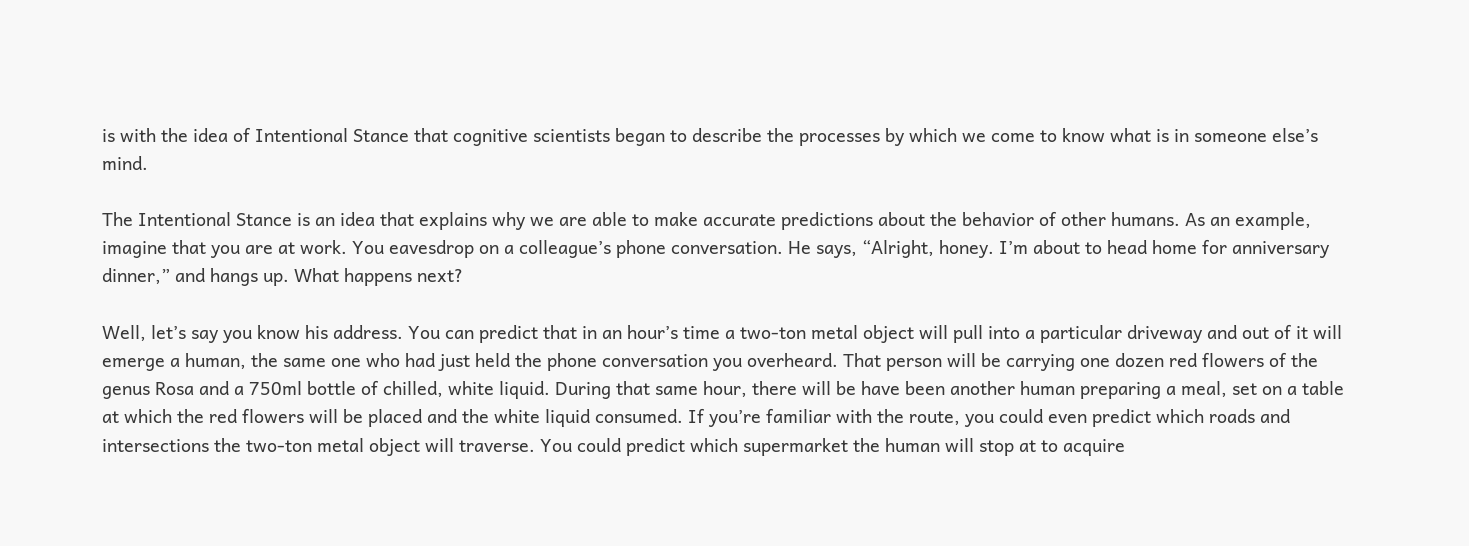is with the idea of Intentional Stance that cognitive scientists began to describe the processes by which we come to know what is in someone else’s mind.

The Intentional Stance is an idea that explains why we are able to make accurate predictions about the behavior of other humans. As an example, imagine that you are at work. You eavesdrop on a colleague’s phone conversation. He says, “Alright, honey. I’m about to head home for anniversary dinner,” and hangs up. What happens next?

Well, let’s say you know his address. You can predict that in an hour’s time a two-ton metal object will pull into a particular driveway and out of it will emerge a human, the same one who had just held the phone conversation you overheard. That person will be carrying one dozen red flowers of the genus Rosa and a 750ml bottle of chilled, white liquid. During that same hour, there will be have been another human preparing a meal, set on a table at which the red flowers will be placed and the white liquid consumed. If you’re familiar with the route, you could even predict which roads and intersections the two-ton metal object will traverse. You could predict which supermarket the human will stop at to acquire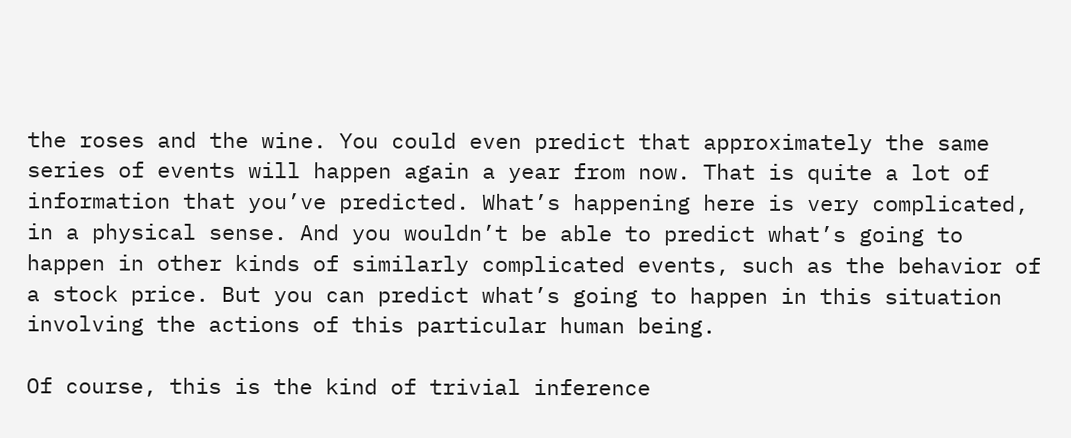the roses and the wine. You could even predict that approximately the same series of events will happen again a year from now. That is quite a lot of information that you’ve predicted. What’s happening here is very complicated, in a physical sense. And you wouldn’t be able to predict what’s going to happen in other kinds of similarly complicated events, such as the behavior of a stock price. But you can predict what’s going to happen in this situation involving the actions of this particular human being.

Of course, this is the kind of trivial inference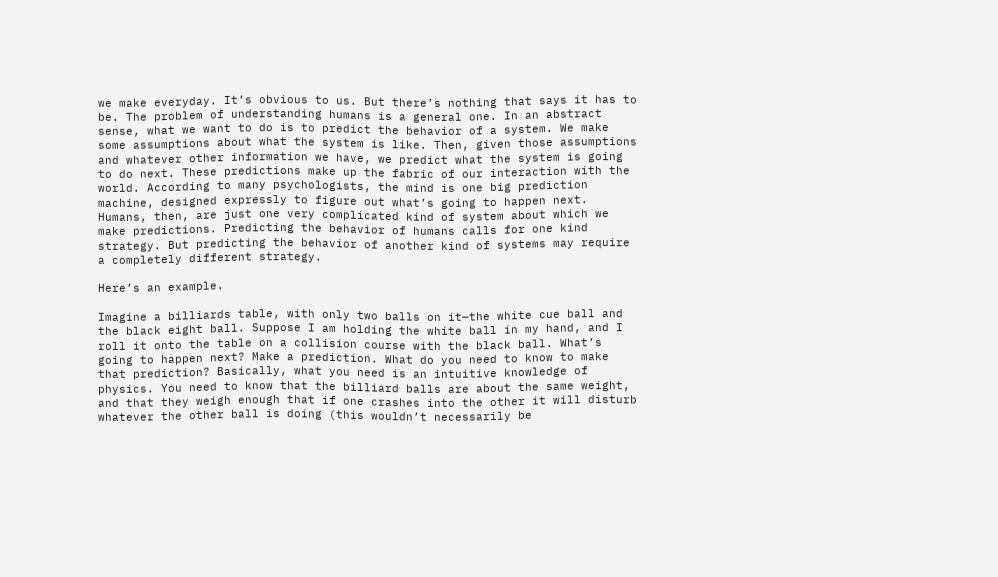we make everyday. It’s obvious to us. But there’s nothing that says it has to be. The problem of understanding humans is a general one. In an abstract sense, what we want to do is to predict the behavior of a system. We make some assumptions about what the system is like. Then, given those assumptions and whatever other information we have, we predict what the system is going to do next. These predictions make up the fabric of our interaction with the world. According to many psychologists, the mind is one big prediction machine, designed expressly to figure out what’s going to happen next. Humans, then, are just one very complicated kind of system about which we make predictions. Predicting the behavior of humans calls for one kind strategy. But predicting the behavior of another kind of systems may require a completely different strategy.

Here’s an example.

Imagine a billiards table, with only two balls on it—the white cue ball and the black eight ball. Suppose I am holding the white ball in my hand, and I roll it onto the table on a collision course with the black ball. What’s going to happen next? Make a prediction. What do you need to know to make that prediction? Basically, what you need is an intuitive knowledge of physics. You need to know that the billiard balls are about the same weight, and that they weigh enough that if one crashes into the other it will disturb whatever the other ball is doing (this wouldn’t necessarily be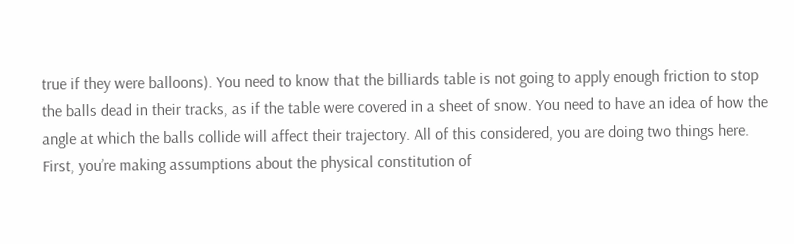true if they were balloons). You need to know that the billiards table is not going to apply enough friction to stop the balls dead in their tracks, as if the table were covered in a sheet of snow. You need to have an idea of how the angle at which the balls collide will affect their trajectory. All of this considered, you are doing two things here. First, you’re making assumptions about the physical constitution of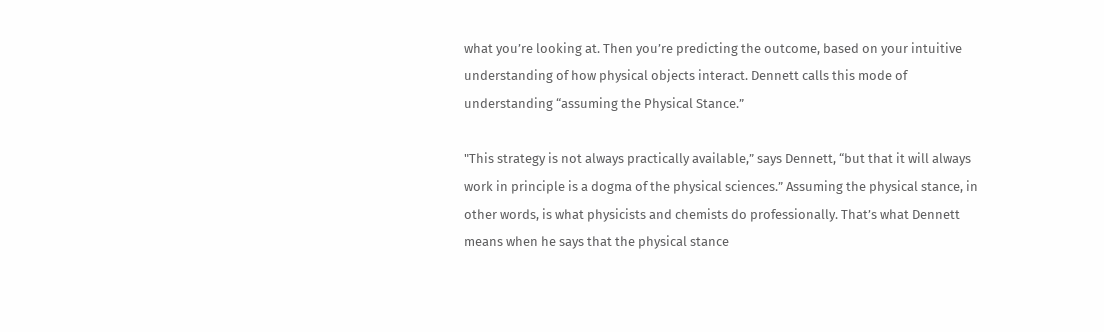what you’re looking at. Then you’re predicting the outcome, based on your intuitive understanding of how physical objects interact. Dennett calls this mode of understanding “assuming the Physical Stance.”

"This strategy is not always practically available,” says Dennett, “but that it will always work in principle is a dogma of the physical sciences.” Assuming the physical stance, in other words, is what physicists and chemists do professionally. That’s what Dennett means when he says that the physical stance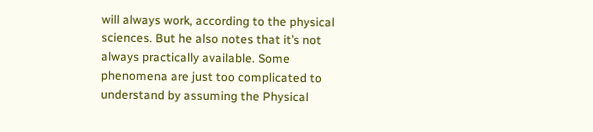will always work, according to the physical sciences. But he also notes that it’s not always practically available. Some phenomena are just too complicated to understand by assuming the Physical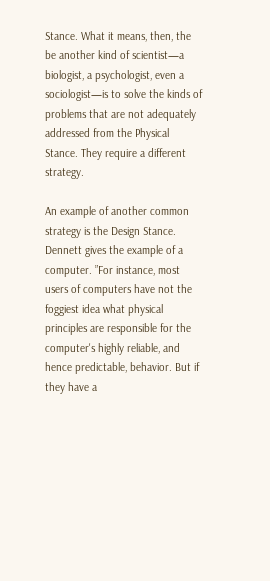Stance. What it means, then, the be another kind of scientist—a biologist, a psychologist, even a sociologist—is to solve the kinds of problems that are not adequately addressed from the Physical Stance. They require a different strategy.

An example of another common strategy is the Design Stance. Dennett gives the example of a computer. ”For instance, most users of computers have not the foggiest idea what physical principles are responsible for the computer's highly reliable, and hence predictable, behavior. But if they have a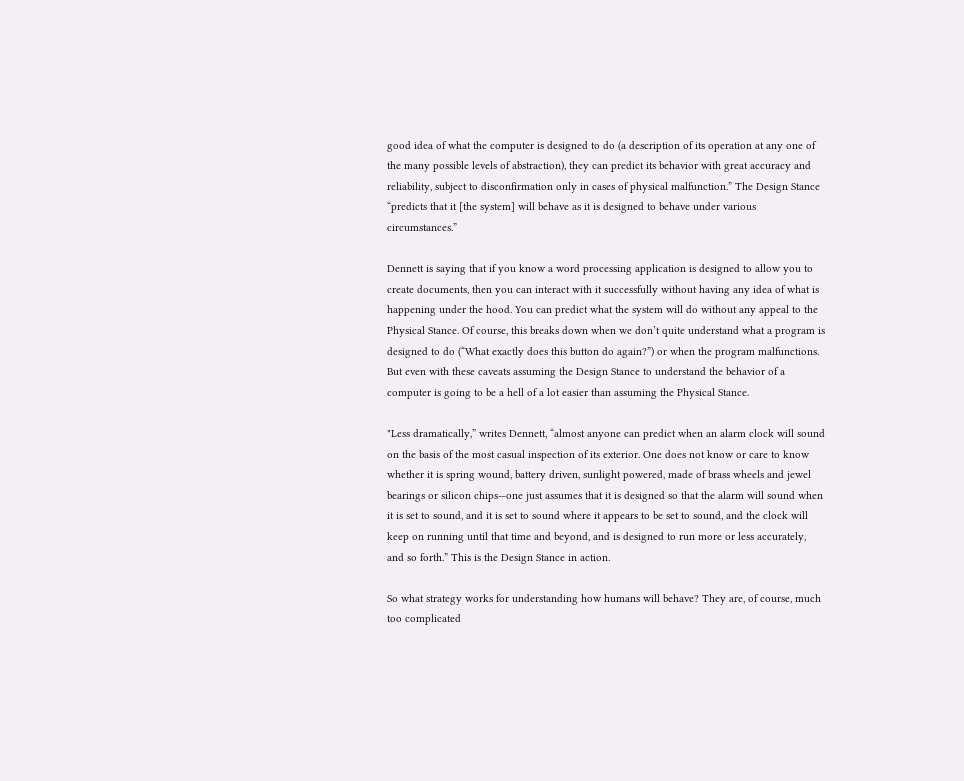good idea of what the computer is designed to do (a description of its operation at any one of the many possible levels of abstraction), they can predict its behavior with great accuracy and reliability, subject to disconfirmation only in cases of physical malfunction.” The Design Stance “predicts that it [the system] will behave as it is designed to behave under various circumstances.”

Dennett is saying that if you know a word processing application is designed to allow you to create documents, then you can interact with it successfully without having any idea of what is happening under the hood. You can predict what the system will do without any appeal to the Physical Stance. Of course, this breaks down when we don’t quite understand what a program is designed to do (“What exactly does this button do again?”) or when the program malfunctions. But even with these caveats assuming the Design Stance to understand the behavior of a computer is going to be a hell of a lot easier than assuming the Physical Stance.

"Less dramatically,” writes Dennett, “almost anyone can predict when an alarm clock will sound on the basis of the most casual inspection of its exterior. One does not know or care to know whether it is spring wound, battery driven, sunlight powered, made of brass wheels and jewel bearings or silicon chips—one just assumes that it is designed so that the alarm will sound when it is set to sound, and it is set to sound where it appears to be set to sound, and the clock will keep on running until that time and beyond, and is designed to run more or less accurately, and so forth.” This is the Design Stance in action.

So what strategy works for understanding how humans will behave? They are, of course, much too complicated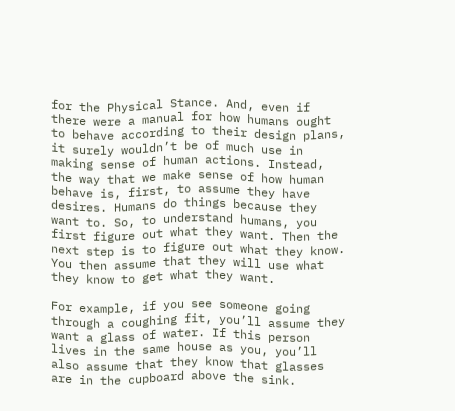for the Physical Stance. And, even if there were a manual for how humans ought to behave according to their design plans, it surely wouldn’t be of much use in making sense of human actions. Instead, the way that we make sense of how human behave is, first, to assume they have desires. Humans do things because they want to. So, to understand humans, you first figure out what they want. Then the next step is to figure out what they know. You then assume that they will use what they know to get what they want.

For example, if you see someone going through a coughing fit, you’ll assume they want a glass of water. If this person lives in the same house as you, you’ll also assume that they know that glasses are in the cupboard above the sink.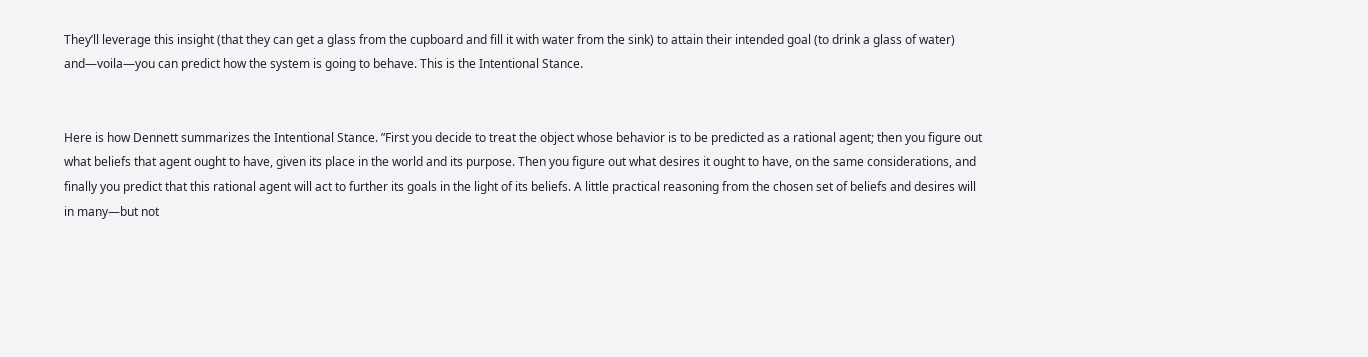They’ll leverage this insight (that they can get a glass from the cupboard and fill it with water from the sink) to attain their intended goal (to drink a glass of water) and—voila—you can predict how the system is going to behave. This is the Intentional Stance.


Here is how Dennett summarizes the Intentional Stance. ”First you decide to treat the object whose behavior is to be predicted as a rational agent; then you figure out what beliefs that agent ought to have, given its place in the world and its purpose. Then you figure out what desires it ought to have, on the same considerations, and finally you predict that this rational agent will act to further its goals in the light of its beliefs. A little practical reasoning from the chosen set of beliefs and desires will in many—but not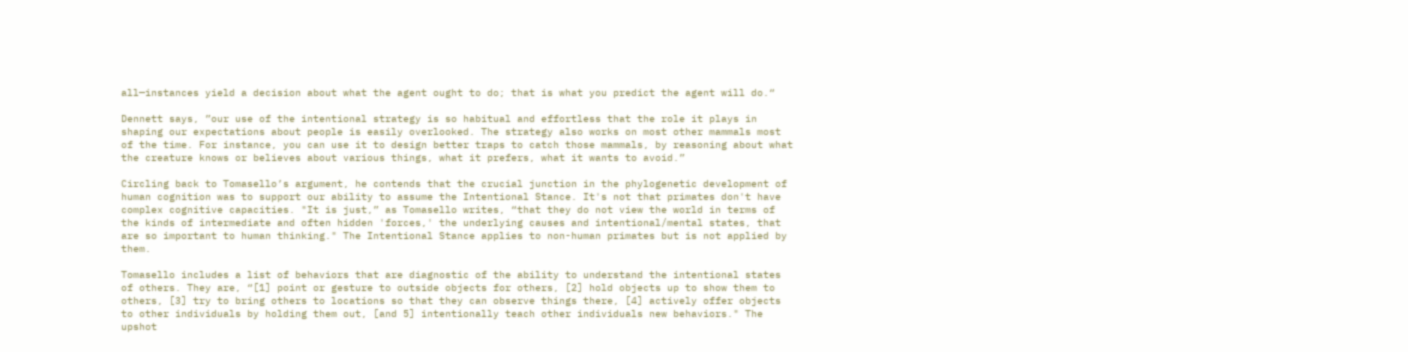all—instances yield a decision about what the agent ought to do; that is what you predict the agent will do.“

Dennett says, ”our use of the intentional strategy is so habitual and effortless that the role it plays in shaping our expectations about people is easily overlooked. The strategy also works on most other mammals most of the time. For instance, you can use it to design better traps to catch those mammals, by reasoning about what the creature knows or believes about various things, what it prefers, what it wants to avoid.”

Circling back to Tomasello’s argument, he contends that the crucial junction in the phylogenetic development of human cognition was to support our ability to assume the Intentional Stance. It's not that primates don't have complex cognitive capacities. "It is just,” as Tomasello writes, “that they do not view the world in terms of the kinds of intermediate and often hidden 'forces,' the underlying causes and intentional/mental states, that are so important to human thinking." The Intentional Stance applies to non-human primates but is not applied by them.

Tomasello includes a list of behaviors that are diagnostic of the ability to understand the intentional states of others. They are, “[1] point or gesture to outside objects for others, [2] hold objects up to show them to others, [3] try to bring others to locations so that they can observe things there, [4] actively offer objects to other individuals by holding them out, [and 5] intentionally teach other individuals new behaviors." The upshot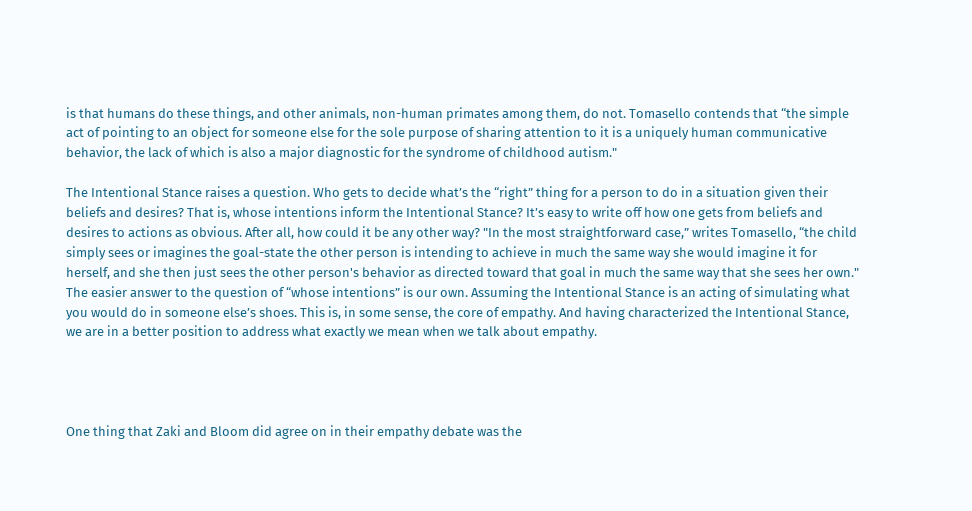is that humans do these things, and other animals, non-human primates among them, do not. Tomasello contends that “the simple act of pointing to an object for someone else for the sole purpose of sharing attention to it is a uniquely human communicative behavior, the lack of which is also a major diagnostic for the syndrome of childhood autism."

The Intentional Stance raises a question. Who gets to decide what’s the “right” thing for a person to do in a situation given their beliefs and desires? That is, whose intentions inform the Intentional Stance? It’s easy to write off how one gets from beliefs and desires to actions as obvious. After all, how could it be any other way? "In the most straightforward case,” writes Tomasello, “the child simply sees or imagines the goal-state the other person is intending to achieve in much the same way she would imagine it for herself, and she then just sees the other person's behavior as directed toward that goal in much the same way that she sees her own." The easier answer to the question of “whose intentions” is our own. Assuming the Intentional Stance is an acting of simulating what you would do in someone else’s shoes. This is, in some sense, the core of empathy. And having characterized the Intentional Stance, we are in a better position to address what exactly we mean when we talk about empathy.




One thing that Zaki and Bloom did agree on in their empathy debate was the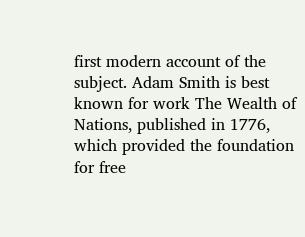first modern account of the subject. Adam Smith is best known for work The Wealth of Nations, published in 1776, which provided the foundation for free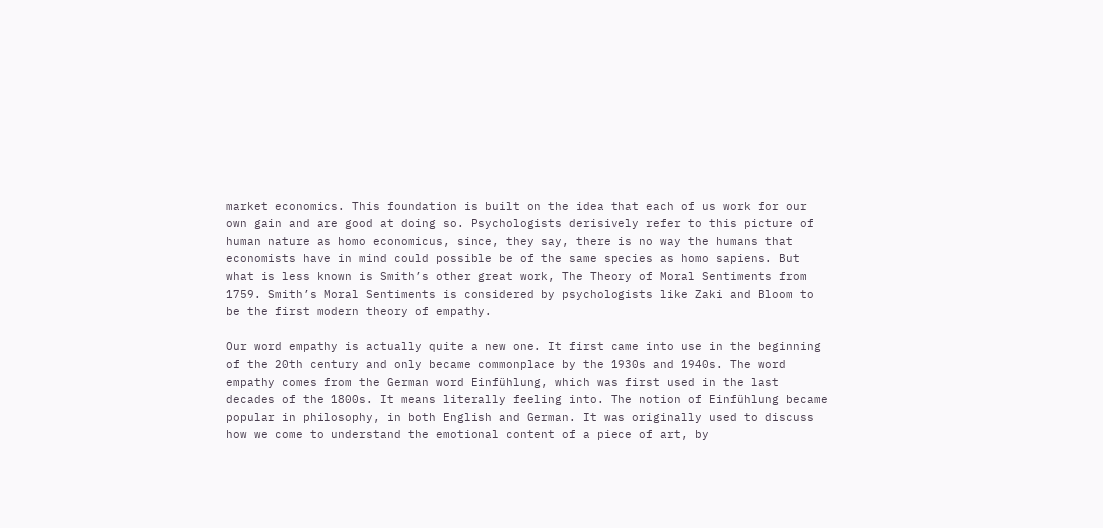market economics. This foundation is built on the idea that each of us work for our own gain and are good at doing so. Psychologists derisively refer to this picture of human nature as homo economicus, since, they say, there is no way the humans that economists have in mind could possible be of the same species as homo sapiens. But what is less known is Smith’s other great work, The Theory of Moral Sentiments from 1759. Smith’s Moral Sentiments is considered by psychologists like Zaki and Bloom to be the first modern theory of empathy.

Our word empathy is actually quite a new one. It first came into use in the beginning of the 20th century and only became commonplace by the 1930s and 1940s. The word empathy comes from the German word Einfühlung, which was first used in the last decades of the 1800s. It means literally feeling into. The notion of Einfühlung became popular in philosophy, in both English and German. It was originally used to discuss how we come to understand the emotional content of a piece of art, by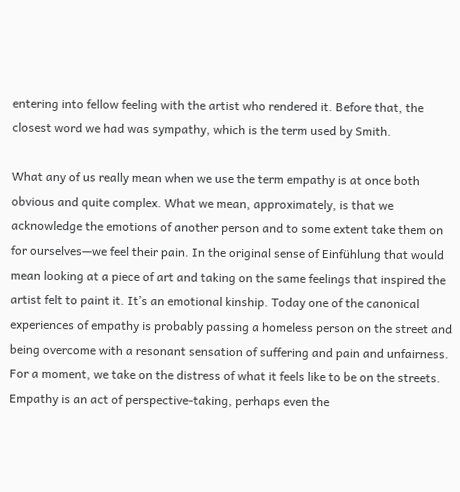entering into fellow feeling with the artist who rendered it. Before that, the closest word we had was sympathy, which is the term used by Smith.

What any of us really mean when we use the term empathy is at once both obvious and quite complex. What we mean, approximately, is that we acknowledge the emotions of another person and to some extent take them on for ourselves—we feel their pain. In the original sense of Einfühlung that would mean looking at a piece of art and taking on the same feelings that inspired the artist felt to paint it. It’s an emotional kinship. Today one of the canonical experiences of empathy is probably passing a homeless person on the street and being overcome with a resonant sensation of suffering and pain and unfairness. For a moment, we take on the distress of what it feels like to be on the streets. Empathy is an act of perspective-taking, perhaps even the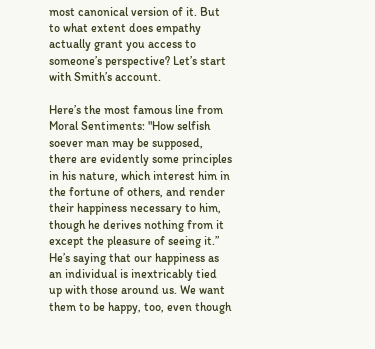most canonical version of it. But to what extent does empathy actually grant you access to someone’s perspective? Let’s start with Smith’s account.

Here’s the most famous line from Moral Sentiments: "How selfish soever man may be supposed, there are evidently some principles in his nature, which interest him in the fortune of others, and render their happiness necessary to him, though he derives nothing from it except the pleasure of seeing it.” He’s saying that our happiness as an individual is inextricably tied up with those around us. We want them to be happy, too, even though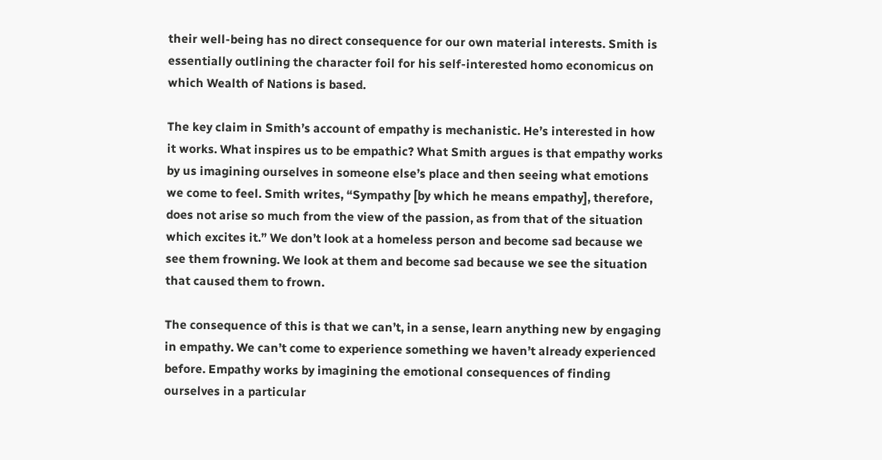their well-being has no direct consequence for our own material interests. Smith is essentially outlining the character foil for his self-interested homo economicus on which Wealth of Nations is based.

The key claim in Smith’s account of empathy is mechanistic. He’s interested in how it works. What inspires us to be empathic? What Smith argues is that empathy works by us imagining ourselves in someone else’s place and then seeing what emotions we come to feel. Smith writes, “Sympathy [by which he means empathy], therefore, does not arise so much from the view of the passion, as from that of the situation which excites it.” We don’t look at a homeless person and become sad because we see them frowning. We look at them and become sad because we see the situation that caused them to frown.

The consequence of this is that we can’t, in a sense, learn anything new by engaging in empathy. We can’t come to experience something we haven’t already experienced before. Empathy works by imagining the emotional consequences of finding ourselves in a particular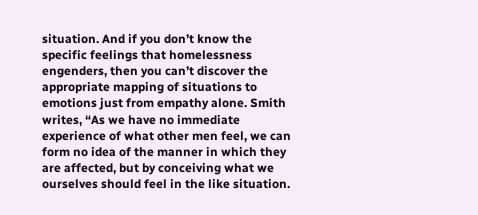situation. And if you don’t know the specific feelings that homelessness engenders, then you can’t discover the appropriate mapping of situations to emotions just from empathy alone. Smith writes, “As we have no immediate experience of what other men feel, we can form no idea of the manner in which they are affected, but by conceiving what we ourselves should feel in the like situation.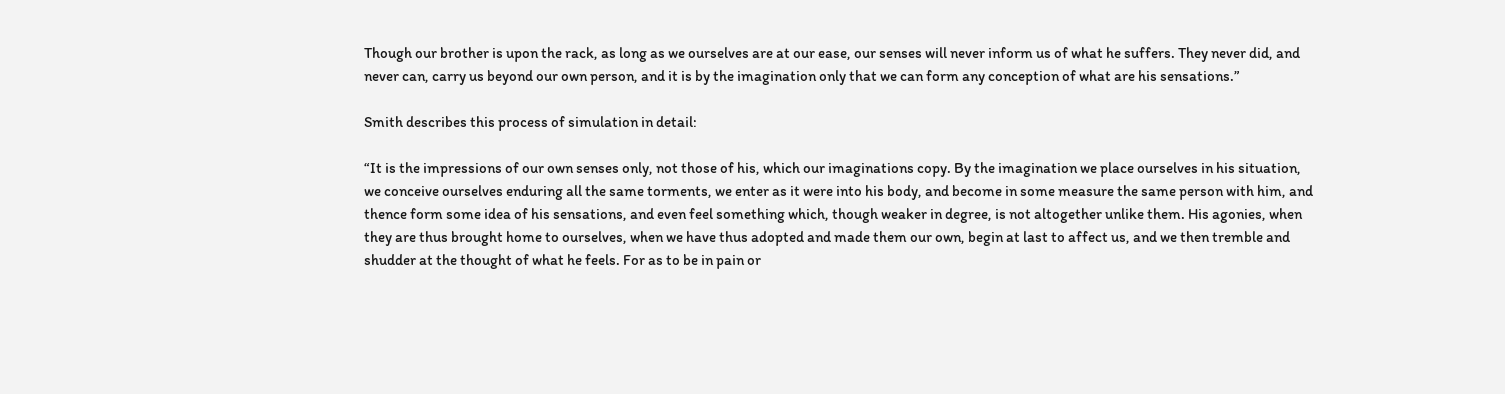Though our brother is upon the rack, as long as we ourselves are at our ease, our senses will never inform us of what he suffers. They never did, and never can, carry us beyond our own person, and it is by the imagination only that we can form any conception of what are his sensations.”

Smith describes this process of simulation in detail:

“It is the impressions of our own senses only, not those of his, which our imaginations copy. By the imagination we place ourselves in his situation, we conceive ourselves enduring all the same torments, we enter as it were into his body, and become in some measure the same person with him, and thence form some idea of his sensations, and even feel something which, though weaker in degree, is not altogether unlike them. His agonies, when they are thus brought home to ourselves, when we have thus adopted and made them our own, begin at last to affect us, and we then tremble and shudder at the thought of what he feels. For as to be in pain or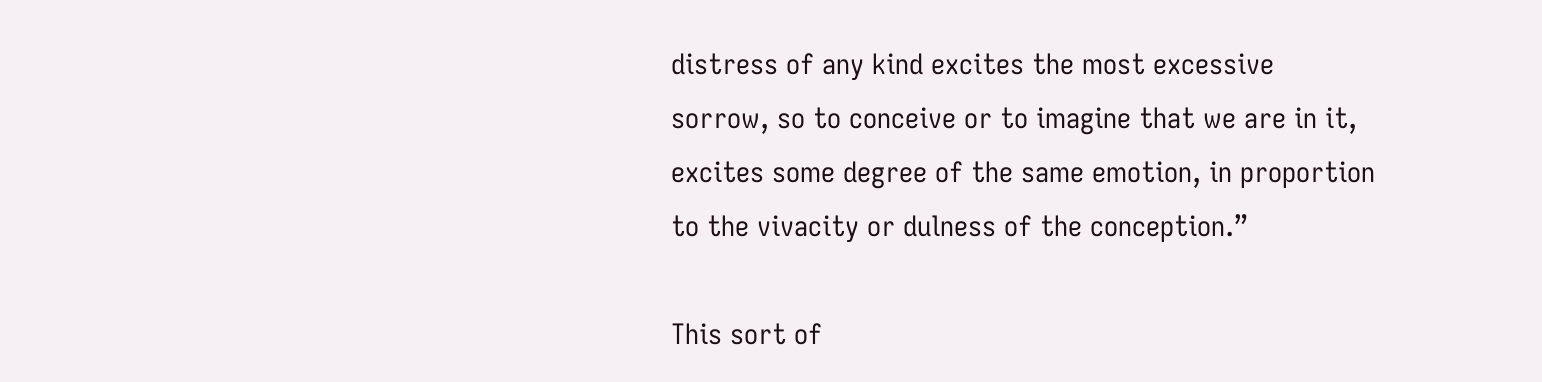distress of any kind excites the most excessive sorrow, so to conceive or to imagine that we are in it, excites some degree of the same emotion, in proportion to the vivacity or dulness of the conception.”

This sort of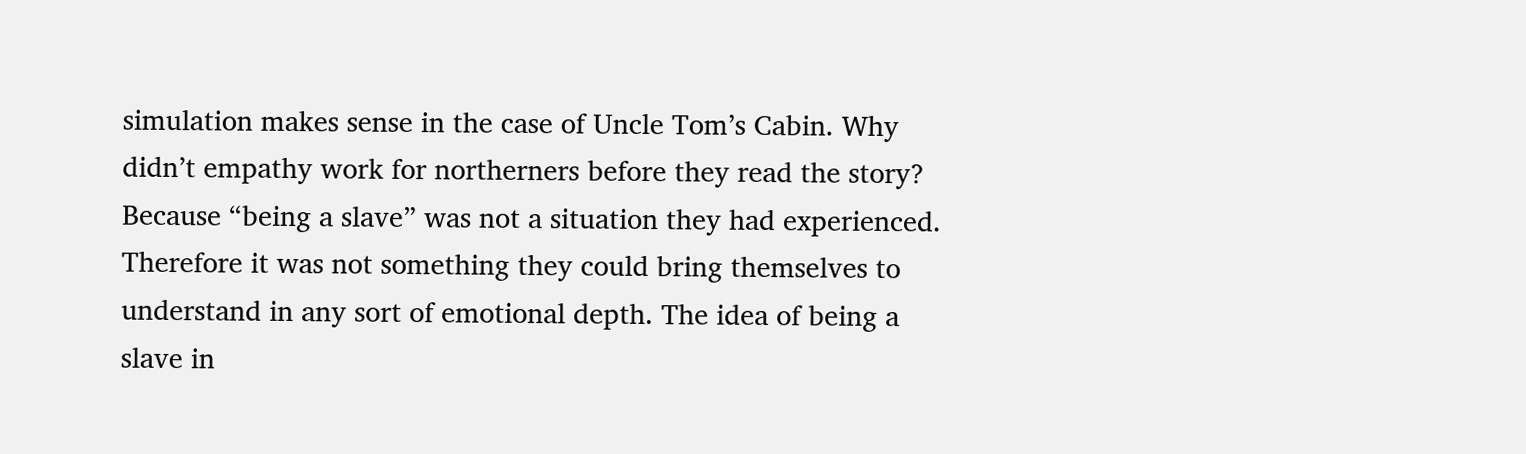simulation makes sense in the case of Uncle Tom’s Cabin. Why didn’t empathy work for northerners before they read the story? Because “being a slave” was not a situation they had experienced. Therefore it was not something they could bring themselves to understand in any sort of emotional depth. The idea of being a slave in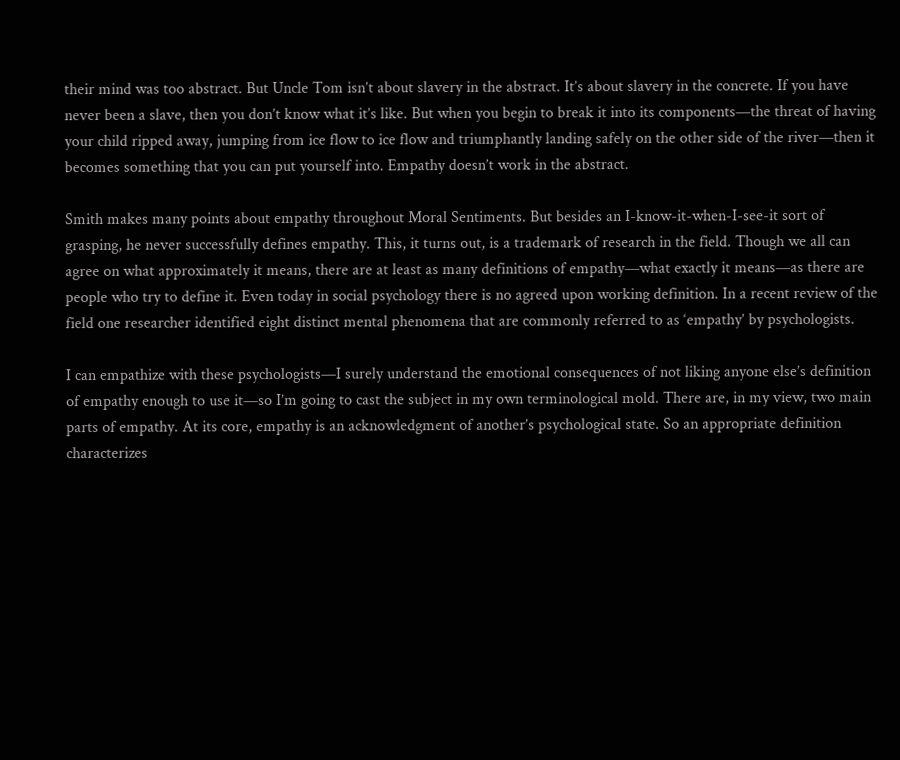their mind was too abstract. But Uncle Tom isn’t about slavery in the abstract. It’s about slavery in the concrete. If you have never been a slave, then you don’t know what it’s like. But when you begin to break it into its components—the threat of having your child ripped away, jumping from ice flow to ice flow and triumphantly landing safely on the other side of the river—then it becomes something that you can put yourself into. Empathy doesn’t work in the abstract.

Smith makes many points about empathy throughout Moral Sentiments. But besides an I-know-it-when-I-see-it sort of grasping, he never successfully defines empathy. This, it turns out, is a trademark of research in the field. Though we all can agree on what approximately it means, there are at least as many definitions of empathy—what exactly it means—as there are people who try to define it. Even today in social psychology there is no agreed upon working definition. In a recent review of the field one researcher identified eight distinct mental phenomena that are commonly referred to as ‘empathy’ by psychologists.

I can empathize with these psychologists—I surely understand the emotional consequences of not liking anyone else’s definition of empathy enough to use it—so I’m going to cast the subject in my own terminological mold. There are, in my view, two main parts of empathy. At its core, empathy is an acknowledgment of another’s psychological state. So an appropriate definition characterizes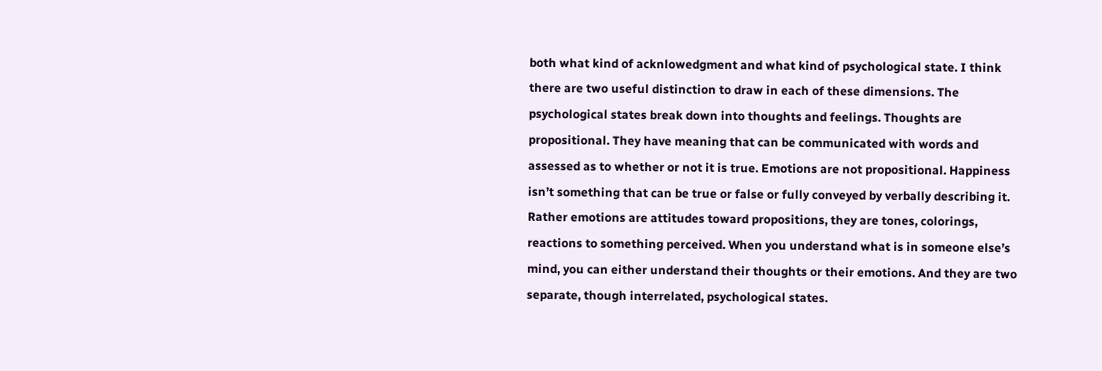both what kind of acknlowedgment and what kind of psychological state. I think there are two useful distinction to draw in each of these dimensions. The psychological states break down into thoughts and feelings. Thoughts are propositional. They have meaning that can be communicated with words and assessed as to whether or not it is true. Emotions are not propositional. Happiness isn’t something that can be true or false or fully conveyed by verbally describing it. Rather emotions are attitudes toward propositions, they are tones, colorings, reactions to something perceived. When you understand what is in someone else’s mind, you can either understand their thoughts or their emotions. And they are two separate, though interrelated, psychological states.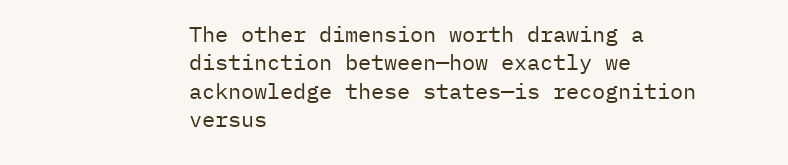The other dimension worth drawing a distinction between—how exactly we acknowledge these states—is recognition versus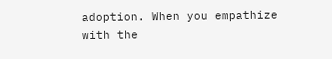adoption. When you empathize with the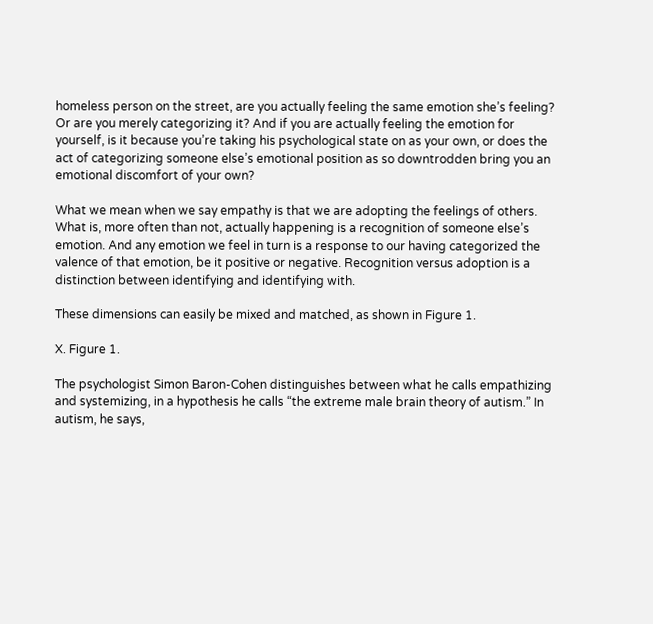homeless person on the street, are you actually feeling the same emotion she’s feeling? Or are you merely categorizing it? And if you are actually feeling the emotion for yourself, is it because you’re taking his psychological state on as your own, or does the act of categorizing someone else’s emotional position as so downtrodden bring you an emotional discomfort of your own?

What we mean when we say empathy is that we are adopting the feelings of others. What is, more often than not, actually happening is a recognition of someone else’s emotion. And any emotion we feel in turn is a response to our having categorized the valence of that emotion, be it positive or negative. Recognition versus adoption is a distinction between identifying and identifying with.

These dimensions can easily be mixed and matched, as shown in Figure 1.

X. Figure 1.

The psychologist Simon Baron-Cohen distinguishes between what he calls empathizing and systemizing, in a hypothesis he calls “the extreme male brain theory of autism.” In autism, he says,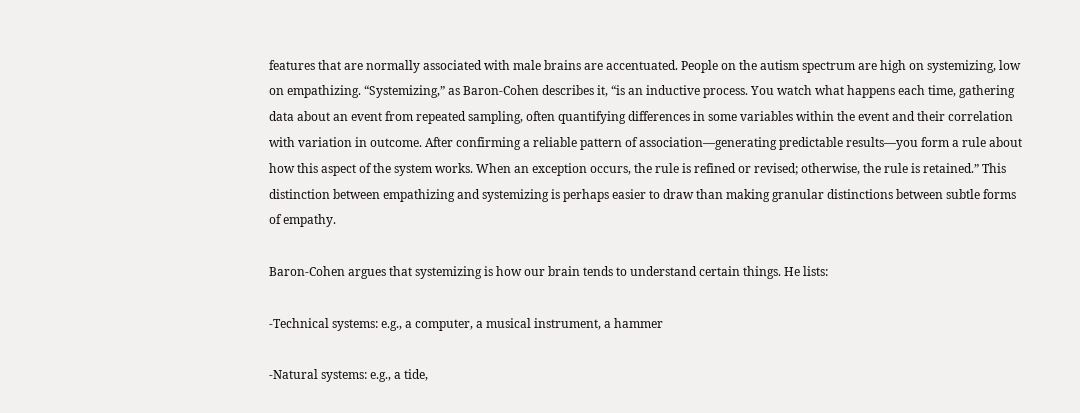features that are normally associated with male brains are accentuated. People on the autism spectrum are high on systemizing, low on empathizing. “Systemizing,” as Baron-Cohen describes it, “is an inductive process. You watch what happens each time, gathering data about an event from repeated sampling, often quantifying differences in some variables within the event and their correlation with variation in outcome. After confirming a reliable pattern of association—generating predictable results—you form a rule about how this aspect of the system works. When an exception occurs, the rule is refined or revised; otherwise, the rule is retained.” This distinction between empathizing and systemizing is perhaps easier to draw than making granular distinctions between subtle forms of empathy.

Baron-Cohen argues that systemizing is how our brain tends to understand certain things. He lists:

-Technical systems: e.g., a computer, a musical instrument, a hammer

-Natural systems: e.g., a tide,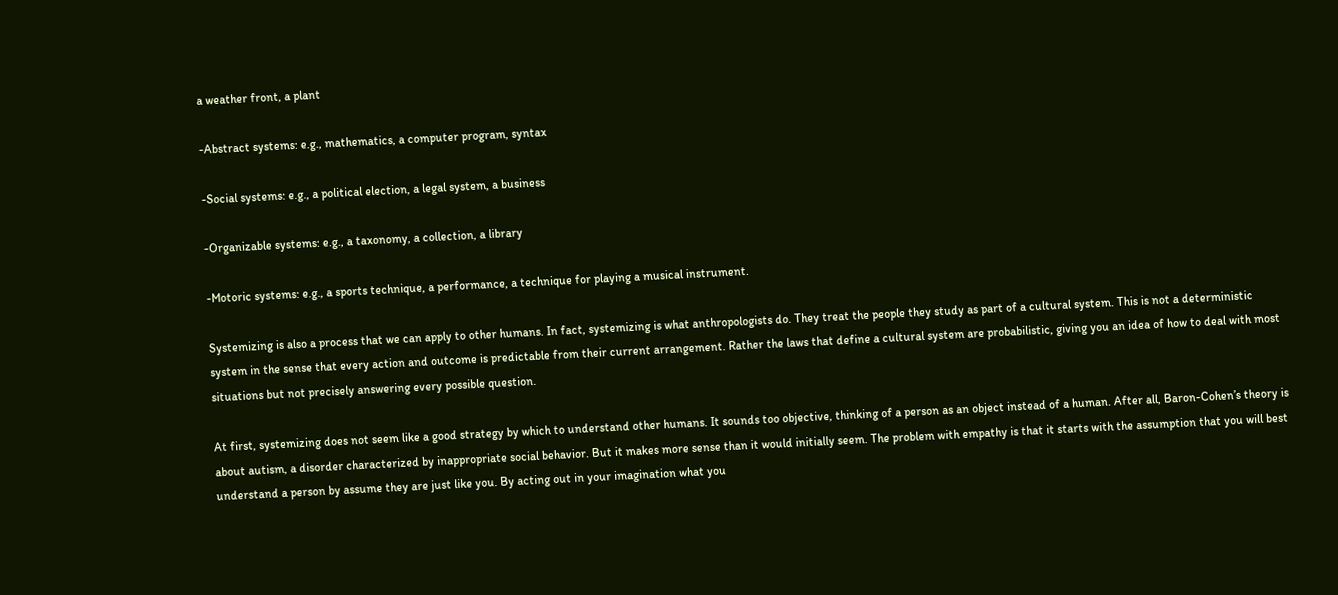a weather front, a plant

-Abstract systems: e.g., mathematics, a computer program, syntax

-Social systems: e.g., a political election, a legal system, a business

-Organizable systems: e.g., a taxonomy, a collection, a library

-Motoric systems: e.g., a sports technique, a performance, a technique for playing a musical instrument.

Systemizing is also a process that we can apply to other humans. In fact, systemizing is what anthropologists do. They treat the people they study as part of a cultural system. This is not a deterministic system in the sense that every action and outcome is predictable from their current arrangement. Rather the laws that define a cultural system are probabilistic, giving you an idea of how to deal with most situations but not precisely answering every possible question.

At first, systemizing does not seem like a good strategy by which to understand other humans. It sounds too objective, thinking of a person as an object instead of a human. After all, Baron-Cohen’s theory is about autism, a disorder characterized by inappropriate social behavior. But it makes more sense than it would initially seem. The problem with empathy is that it starts with the assumption that you will best understand a person by assume they are just like you. By acting out in your imagination what you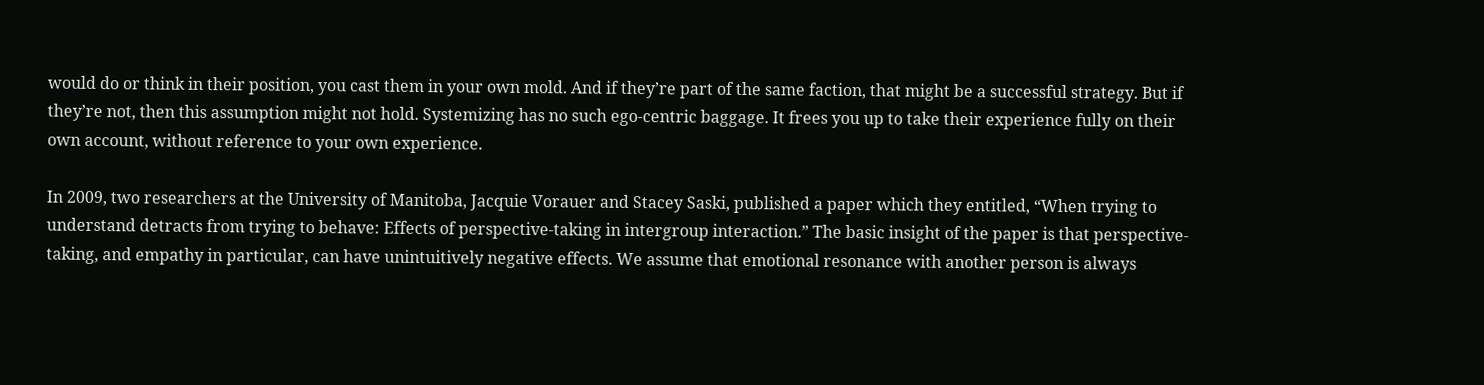would do or think in their position, you cast them in your own mold. And if they’re part of the same faction, that might be a successful strategy. But if they’re not, then this assumption might not hold. Systemizing has no such ego-centric baggage. It frees you up to take their experience fully on their own account, without reference to your own experience.

In 2009, two researchers at the University of Manitoba, Jacquie Vorauer and Stacey Saski, published a paper which they entitled, “When trying to understand detracts from trying to behave: Effects of perspective-taking in intergroup interaction.” The basic insight of the paper is that perspective-taking, and empathy in particular, can have unintuitively negative effects. We assume that emotional resonance with another person is always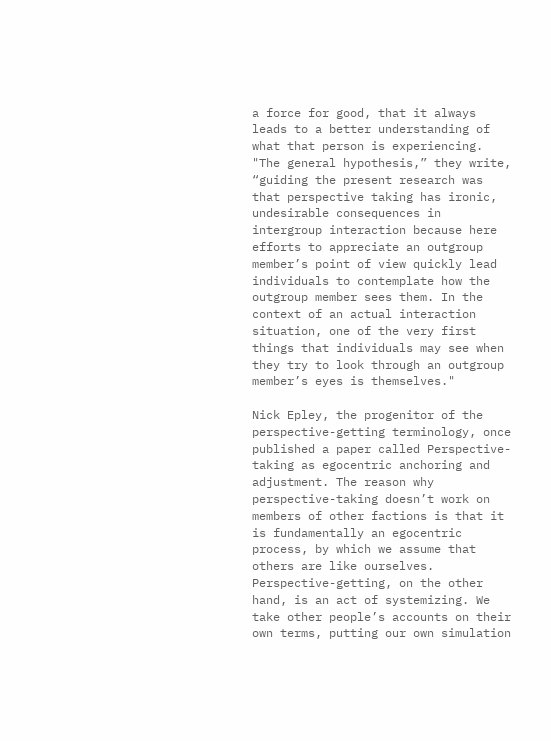a force for good, that it always leads to a better understanding of what that person is experiencing. "The general hypothesis,” they write, “guiding the present research was that perspective taking has ironic, undesirable consequences in intergroup interaction because here efforts to appreciate an outgroup member’s point of view quickly lead individuals to contemplate how the outgroup member sees them. In the context of an actual interaction situation, one of the very first things that individuals may see when they try to look through an outgroup member’s eyes is themselves."

Nick Epley, the progenitor of the perspective-getting terminology, once published a paper called Perspective-taking as egocentric anchoring and adjustment. The reason why perspective-taking doesn’t work on members of other factions is that it is fundamentally an egocentric process, by which we assume that others are like ourselves. Perspective-getting, on the other hand, is an act of systemizing. We take other people’s accounts on their own terms, putting our own simulation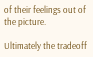of their feelings out of the picture.

Ultimately the tradeoff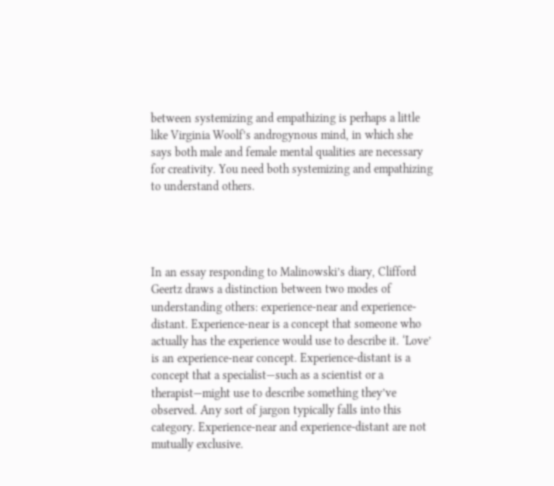between systemizing and empathizing is perhaps a little like Virginia Woolf’s androgynous mind, in which she says both male and female mental qualities are necessary for creativity. You need both systemizing and empathizing to understand others.




In an essay responding to Malinowski’s diary, Clifford Geertz draws a distinction between two modes of understanding others: experience-near and experience-distant. Experience-near is a concept that someone who actually has the experience would use to describe it. ‘Love’ is an experience-near concept. Experience-distant is a concept that a specialist—such as a scientist or a therapist—might use to describe something they’ve observed. Any sort of jargon typically falls into this category. Experience-near and experience-distant are not mutually exclusive.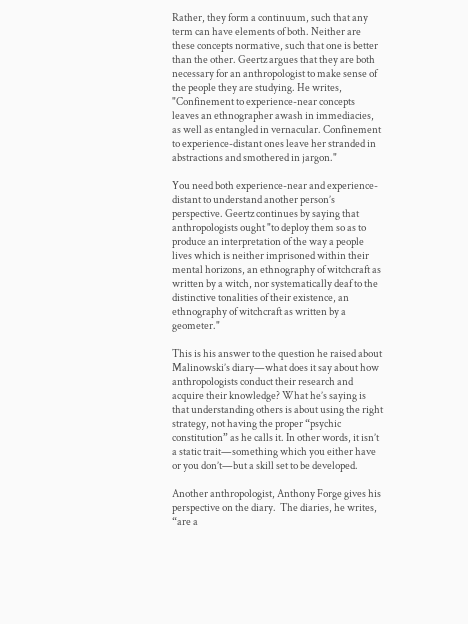Rather, they form a continuum, such that any term can have elements of both. Neither are these concepts normative, such that one is better than the other. Geertz argues that they are both necessary for an anthropologist to make sense of the people they are studying. He writes, "Confinement to experience-near concepts leaves an ethnographer awash in immediacies, as well as entangled in vernacular. Confinement to experience-distant ones leave her stranded in abstractions and smothered in jargon."

You need both experience-near and experience-distant to understand another person’s perspective. Geertz continues by saying that anthropologists ought "to deploy them so as to produce an interpretation of the way a people lives which is neither imprisoned within their mental horizons, an ethnography of witchcraft as written by a witch, nor systematically deaf to the distinctive tonalities of their existence, an ethnography of witchcraft as written by a geometer."

This is his answer to the question he raised about Malinowski’s diary—what does it say about how anthropologists conduct their research and acquire their knowledge? What he’s saying is that understanding others is about using the right strategy, not having the proper “psychic constitution” as he calls it. In other words, it isn’t a static trait—something which you either have or you don’t—but a skill set to be developed.

Another anthropologist, Anthony Forge gives his perspective on the diary.  The diaries, he writes, “are a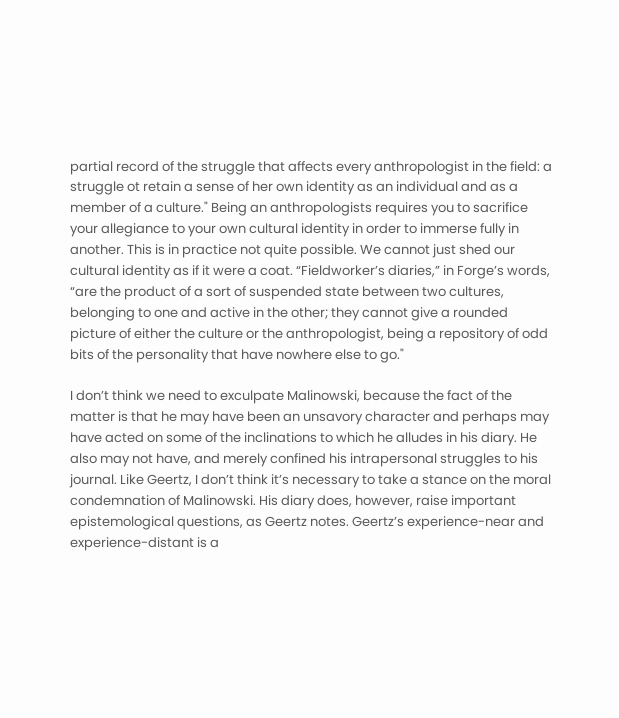partial record of the struggle that affects every anthropologist in the field: a struggle ot retain a sense of her own identity as an individual and as a member of a culture." Being an anthropologists requires you to sacrifice your allegiance to your own cultural identity in order to immerse fully in another. This is in practice not quite possible. We cannot just shed our cultural identity as if it were a coat. “Fieldworker’s diaries,” in Forge’s words, “are the product of a sort of suspended state between two cultures, belonging to one and active in the other; they cannot give a rounded picture of either the culture or the anthropologist, being a repository of odd bits of the personality that have nowhere else to go."

I don’t think we need to exculpate Malinowski, because the fact of the matter is that he may have been an unsavory character and perhaps may have acted on some of the inclinations to which he alludes in his diary. He also may not have, and merely confined his intrapersonal struggles to his journal. Like Geertz, I don’t think it’s necessary to take a stance on the moral condemnation of Malinowski. His diary does, however, raise important epistemological questions, as Geertz notes. Geertz’s experience-near and experience-distant is a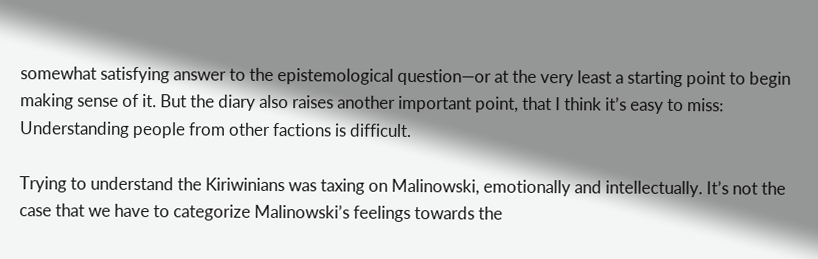somewhat satisfying answer to the epistemological question—or at the very least a starting point to begin making sense of it. But the diary also raises another important point, that I think it’s easy to miss: Understanding people from other factions is difficult.

Trying to understand the Kiriwinians was taxing on Malinowski, emotionally and intellectually. It’s not the case that we have to categorize Malinowski’s feelings towards the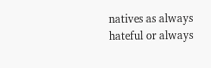natives as always hateful or always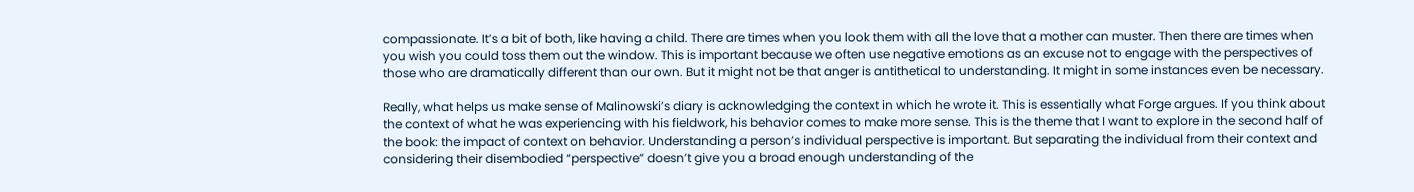compassionate. It’s a bit of both, like having a child. There are times when you look them with all the love that a mother can muster. Then there are times when you wish you could toss them out the window. This is important because we often use negative emotions as an excuse not to engage with the perspectives of those who are dramatically different than our own. But it might not be that anger is antithetical to understanding. It might in some instances even be necessary.

Really, what helps us make sense of Malinowski’s diary is acknowledging the context in which he wrote it. This is essentially what Forge argues. If you think about the context of what he was experiencing with his fieldwork, his behavior comes to make more sense. This is the theme that I want to explore in the second half of the book: the impact of context on behavior. Understanding a person’s individual perspective is important. But separating the individual from their context and considering their disembodied “perspective” doesn’t give you a broad enough understanding of the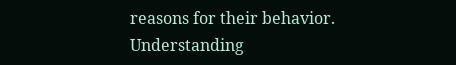reasons for their behavior. Understanding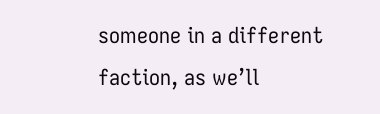someone in a different faction, as we’ll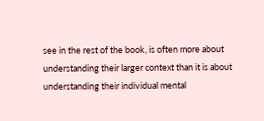see in the rest of the book, is often more about understanding their larger context than it is about understanding their individual mental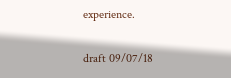experience.

draft 09/07/18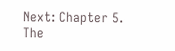Next: Chapter 5. The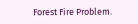Forest Fire Problem.